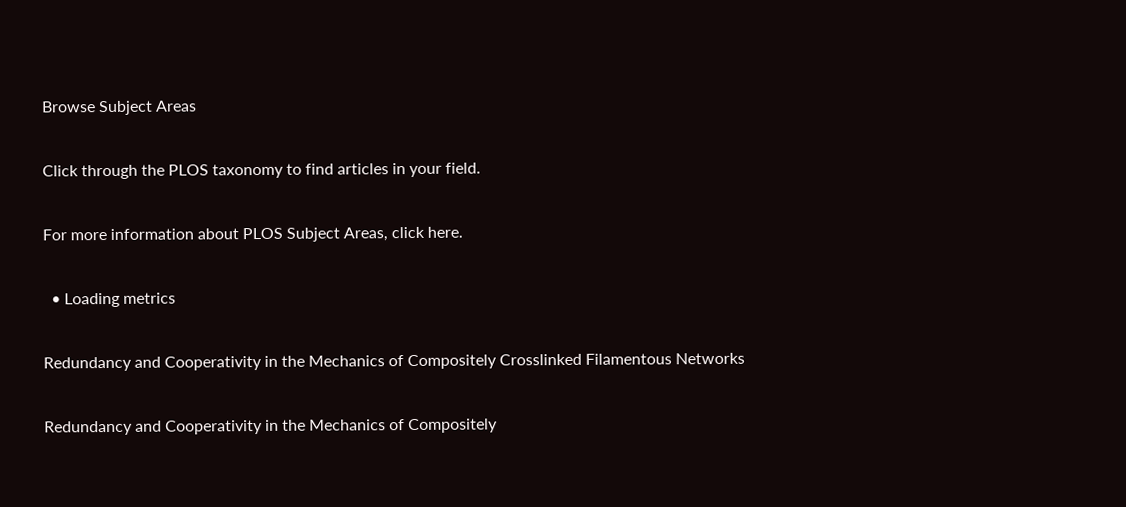Browse Subject Areas

Click through the PLOS taxonomy to find articles in your field.

For more information about PLOS Subject Areas, click here.

  • Loading metrics

Redundancy and Cooperativity in the Mechanics of Compositely Crosslinked Filamentous Networks

Redundancy and Cooperativity in the Mechanics of Compositely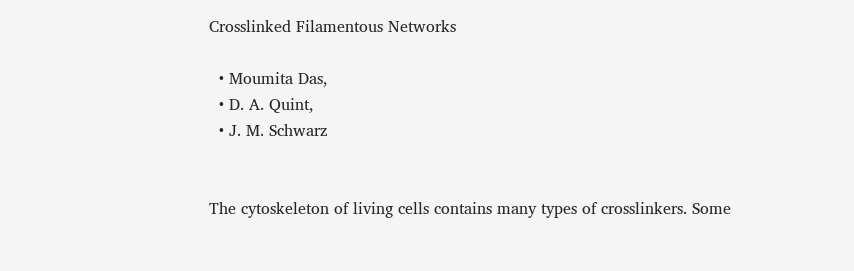Crosslinked Filamentous Networks

  • Moumita Das,
  • D. A. Quint,
  • J. M. Schwarz


The cytoskeleton of living cells contains many types of crosslinkers. Some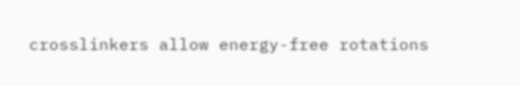crosslinkers allow energy-free rotations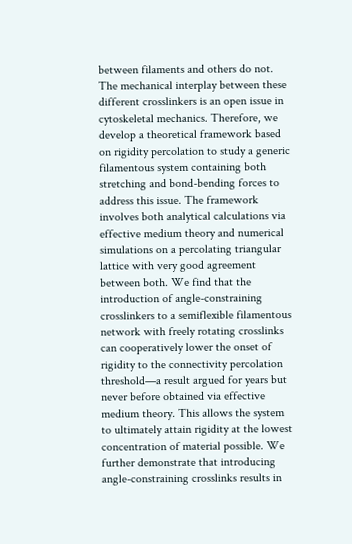between filaments and others do not. The mechanical interplay between these different crosslinkers is an open issue in cytoskeletal mechanics. Therefore, we develop a theoretical framework based on rigidity percolation to study a generic filamentous system containing both stretching and bond-bending forces to address this issue. The framework involves both analytical calculations via effective medium theory and numerical simulations on a percolating triangular lattice with very good agreement between both. We find that the introduction of angle-constraining crosslinkers to a semiflexible filamentous network with freely rotating crosslinks can cooperatively lower the onset of rigidity to the connectivity percolation threshold—a result argued for years but never before obtained via effective medium theory. This allows the system to ultimately attain rigidity at the lowest concentration of material possible. We further demonstrate that introducing angle-constraining crosslinks results in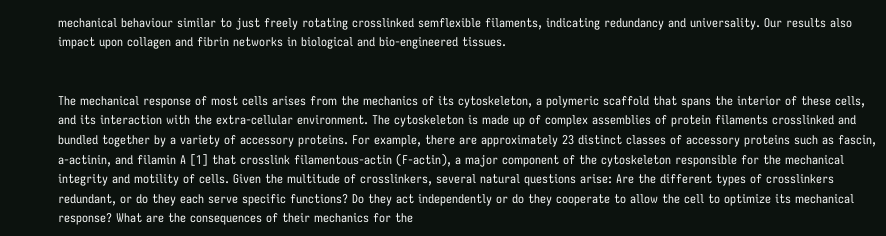mechanical behaviour similar to just freely rotating crosslinked semflexible filaments, indicating redundancy and universality. Our results also impact upon collagen and fibrin networks in biological and bio-engineered tissues.


The mechanical response of most cells arises from the mechanics of its cytoskeleton, a polymeric scaffold that spans the interior of these cells, and its interaction with the extra-cellular environment. The cytoskeleton is made up of complex assemblies of protein filaments crosslinked and bundled together by a variety of accessory proteins. For example, there are approximately 23 distinct classes of accessory proteins such as fascin, a-actinin, and filamin A [1] that crosslink filamentous-actin (F-actin), a major component of the cytoskeleton responsible for the mechanical integrity and motility of cells. Given the multitude of crosslinkers, several natural questions arise: Are the different types of crosslinkers redundant, or do they each serve specific functions? Do they act independently or do they cooperate to allow the cell to optimize its mechanical response? What are the consequences of their mechanics for the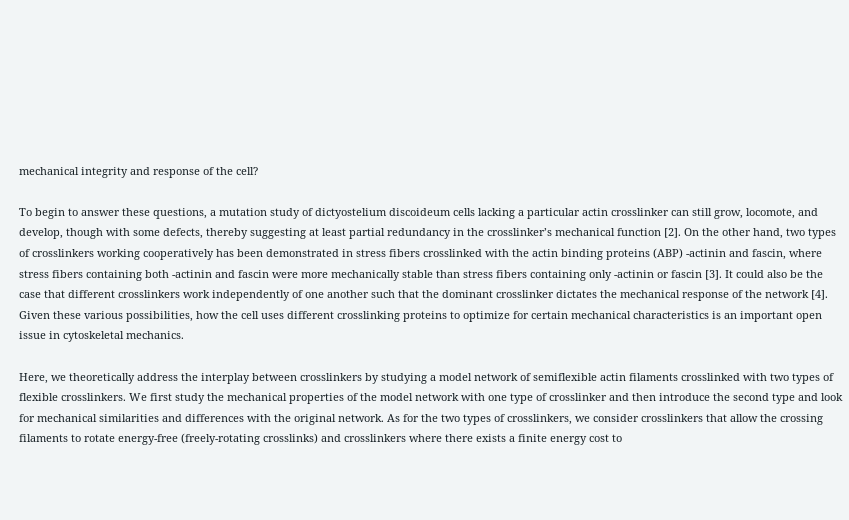mechanical integrity and response of the cell?

To begin to answer these questions, a mutation study of dictyostelium discoideum cells lacking a particular actin crosslinker can still grow, locomote, and develop, though with some defects, thereby suggesting at least partial redundancy in the crosslinker’s mechanical function [2]. On the other hand, two types of crosslinkers working cooperatively has been demonstrated in stress fibers crosslinked with the actin binding proteins (ABP) -actinin and fascin, where stress fibers containing both -actinin and fascin were more mechanically stable than stress fibers containing only -actinin or fascin [3]. It could also be the case that different crosslinkers work independently of one another such that the dominant crosslinker dictates the mechanical response of the network [4]. Given these various possibilities, how the cell uses different crosslinking proteins to optimize for certain mechanical characteristics is an important open issue in cytoskeletal mechanics.

Here, we theoretically address the interplay between crosslinkers by studying a model network of semiflexible actin filaments crosslinked with two types of flexible crosslinkers. We first study the mechanical properties of the model network with one type of crosslinker and then introduce the second type and look for mechanical similarities and differences with the original network. As for the two types of crosslinkers, we consider crosslinkers that allow the crossing filaments to rotate energy-free (freely-rotating crosslinks) and crosslinkers where there exists a finite energy cost to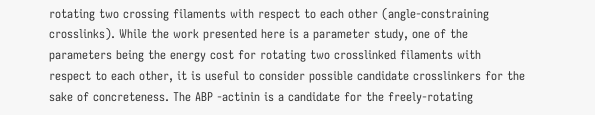rotating two crossing filaments with respect to each other (angle-constraining crosslinks). While the work presented here is a parameter study, one of the parameters being the energy cost for rotating two crosslinked filaments with respect to each other, it is useful to consider possible candidate crosslinkers for the sake of concreteness. The ABP -actinin is a candidate for the freely-rotating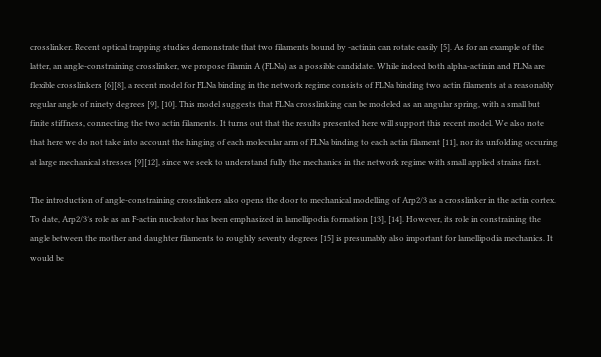crosslinker. Recent optical trapping studies demonstrate that two filaments bound by -actinin can rotate easily [5]. As for an example of the latter, an angle-constraining crosslinker, we propose filamin A (FLNa) as a possible candidate. While indeed both alpha-actinin and FLNa are flexible crosslinkers [6][8], a recent model for FLNa binding in the network regime consists of FLNa binding two actin filaments at a reasonably regular angle of ninety degrees [9], [10]. This model suggests that FLNa crosslinking can be modeled as an angular spring, with a small but finite stiffness, connecting the two actin filaments. It turns out that the results presented here will support this recent model. We also note that here we do not take into account the hinging of each molecular arm of FLNa binding to each actin filament [11], nor its unfolding occuring at large mechanical stresses [9][12], since we seek to understand fully the mechanics in the network regime with small applied strains first.

The introduction of angle-constraining crosslinkers also opens the door to mechanical modelling of Arp2/3 as a crosslinker in the actin cortex. To date, Arp2/3′s role as an F-actin nucleator has been emphasized in lamellipodia formation [13], [14]. However, its role in constraining the angle between the mother and daughter filaments to roughly seventy degrees [15] is presumably also important for lamellipodia mechanics. It would be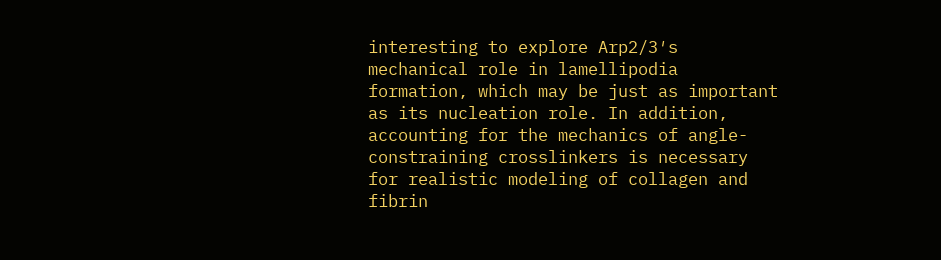interesting to explore Arp2/3′s mechanical role in lamellipodia formation, which may be just as important as its nucleation role. In addition, accounting for the mechanics of angle-constraining crosslinkers is necessary for realistic modeling of collagen and fibrin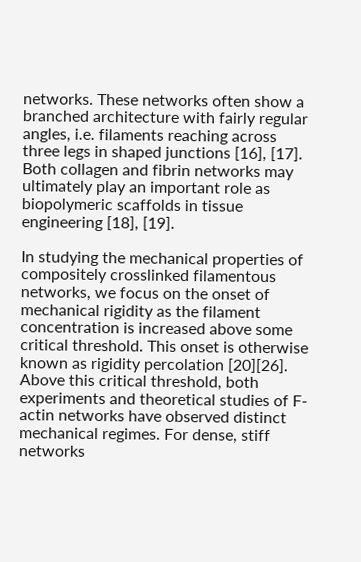networks. These networks often show a branched architecture with fairly regular angles, i.e. filaments reaching across three legs in shaped junctions [16], [17]. Both collagen and fibrin networks may ultimately play an important role as biopolymeric scaffolds in tissue engineering [18], [19].

In studying the mechanical properties of compositely crosslinked filamentous networks, we focus on the onset of mechanical rigidity as the filament concentration is increased above some critical threshold. This onset is otherwise known as rigidity percolation [20][26]. Above this critical threshold, both experiments and theoretical studies of F-actin networks have observed distinct mechanical regimes. For dense, stiff networks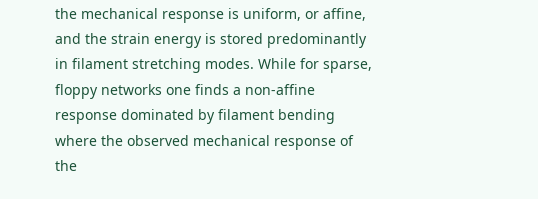the mechanical response is uniform, or affine, and the strain energy is stored predominantly in filament stretching modes. While for sparse, floppy networks one finds a non-affine response dominated by filament bending where the observed mechanical response of the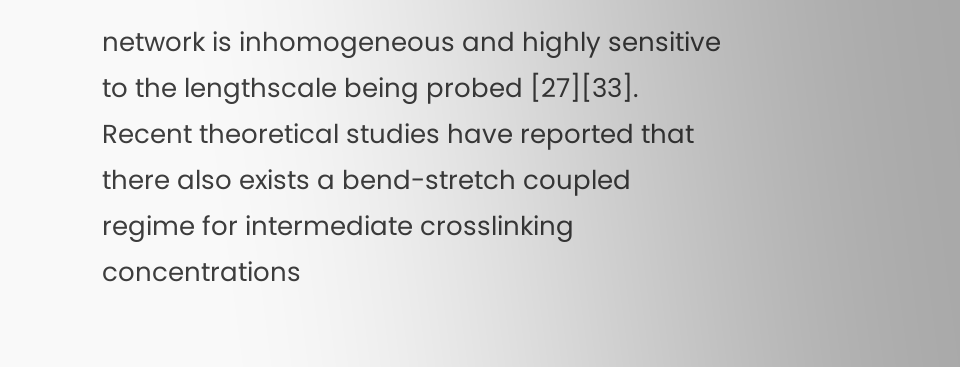network is inhomogeneous and highly sensitive to the lengthscale being probed [27][33]. Recent theoretical studies have reported that there also exists a bend-stretch coupled regime for intermediate crosslinking concentrations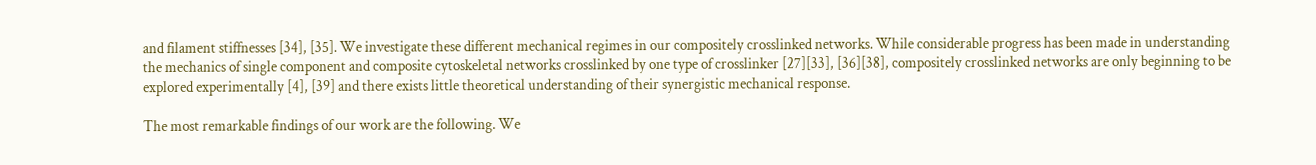and filament stiffnesses [34], [35]. We investigate these different mechanical regimes in our compositely crosslinked networks. While considerable progress has been made in understanding the mechanics of single component and composite cytoskeletal networks crosslinked by one type of crosslinker [27][33], [36][38], compositely crosslinked networks are only beginning to be explored experimentally [4], [39] and there exists little theoretical understanding of their synergistic mechanical response.

The most remarkable findings of our work are the following. We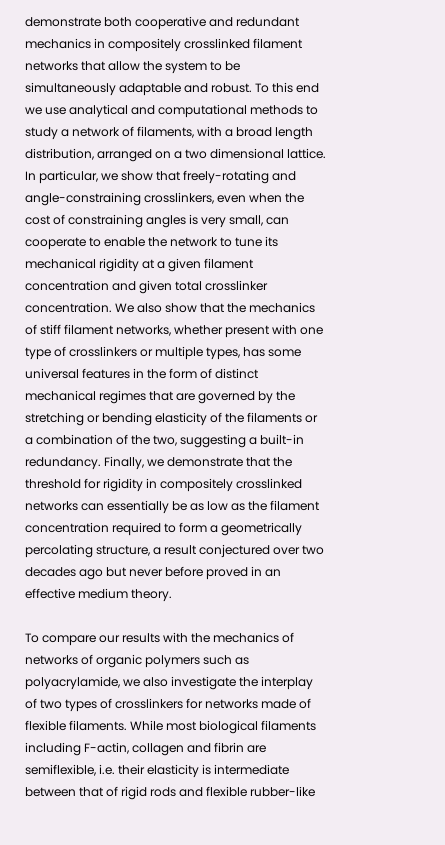demonstrate both cooperative and redundant mechanics in compositely crosslinked filament networks that allow the system to be simultaneously adaptable and robust. To this end we use analytical and computational methods to study a network of filaments, with a broad length distribution, arranged on a two dimensional lattice. In particular, we show that freely-rotating and angle-constraining crosslinkers, even when the cost of constraining angles is very small, can cooperate to enable the network to tune its mechanical rigidity at a given filament concentration and given total crosslinker concentration. We also show that the mechanics of stiff filament networks, whether present with one type of crosslinkers or multiple types, has some universal features in the form of distinct mechanical regimes that are governed by the stretching or bending elasticity of the filaments or a combination of the two, suggesting a built-in redundancy. Finally, we demonstrate that the threshold for rigidity in compositely crosslinked networks can essentially be as low as the filament concentration required to form a geometrically percolating structure, a result conjectured over two decades ago but never before proved in an effective medium theory.

To compare our results with the mechanics of networks of organic polymers such as polyacrylamide, we also investigate the interplay of two types of crosslinkers for networks made of flexible filaments. While most biological filaments including F-actin, collagen and fibrin are semiflexible, i.e. their elasticity is intermediate between that of rigid rods and flexible rubber-like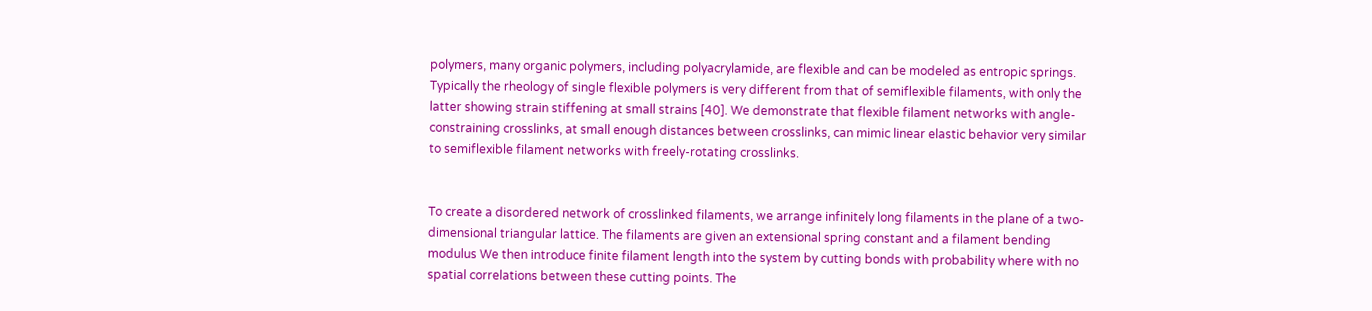polymers, many organic polymers, including polyacrylamide, are flexible and can be modeled as entropic springs. Typically the rheology of single flexible polymers is very different from that of semiflexible filaments, with only the latter showing strain stiffening at small strains [40]. We demonstrate that flexible filament networks with angle-constraining crosslinks, at small enough distances between crosslinks, can mimic linear elastic behavior very similar to semiflexible filament networks with freely-rotating crosslinks.


To create a disordered network of crosslinked filaments, we arrange infinitely long filaments in the plane of a two-dimensional triangular lattice. The filaments are given an extensional spring constant and a filament bending modulus We then introduce finite filament length into the system by cutting bonds with probability where with no spatial correlations between these cutting points. The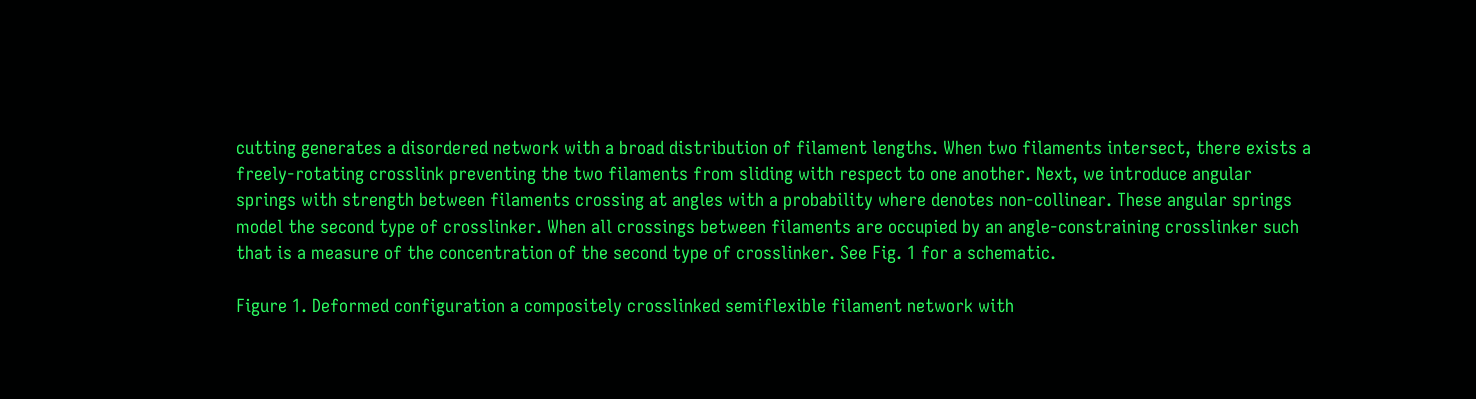cutting generates a disordered network with a broad distribution of filament lengths. When two filaments intersect, there exists a freely-rotating crosslink preventing the two filaments from sliding with respect to one another. Next, we introduce angular springs with strength between filaments crossing at angles with a probability where denotes non-collinear. These angular springs model the second type of crosslinker. When all crossings between filaments are occupied by an angle-constraining crosslinker such that is a measure of the concentration of the second type of crosslinker. See Fig. 1 for a schematic.

Figure 1. Deformed configuration a compositely crosslinked semiflexible filament network with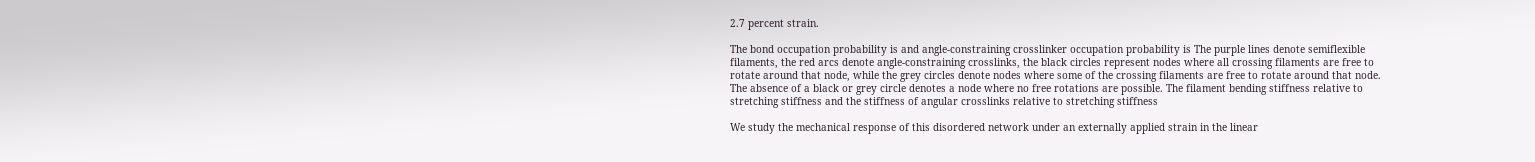2.7 percent strain.

The bond occupation probability is and angle-constraining crosslinker occupation probability is The purple lines denote semiflexible filaments, the red arcs denote angle-constraining crosslinks, the black circles represent nodes where all crossing filaments are free to rotate around that node, while the grey circles denote nodes where some of the crossing filaments are free to rotate around that node. The absence of a black or grey circle denotes a node where no free rotations are possible. The filament bending stiffness relative to stretching stiffness and the stiffness of angular crosslinks relative to stretching stiffness

We study the mechanical response of this disordered network under an externally applied strain in the linear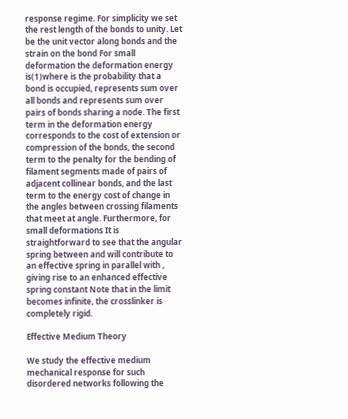response regime. For simplicity we set the rest length of the bonds to unity. Let be the unit vector along bonds and the strain on the bond For small deformation the deformation energy is(1)where is the probability that a bond is occupied, represents sum over all bonds and represents sum over pairs of bonds sharing a node. The first term in the deformation energy corresponds to the cost of extension or compression of the bonds, the second term to the penalty for the bending of filament segments made of pairs of adjacent collinear bonds, and the last term to the energy cost of change in the angles between crossing filaments that meet at angle. Furthermore, for small deformations It is straightforward to see that the angular spring between and will contribute to an effective spring in parallel with , giving rise to an enhanced effective spring constant Note that in the limit becomes infinite, the crosslinker is completely rigid.

Effective Medium Theory

We study the effective medium mechanical response for such disordered networks following the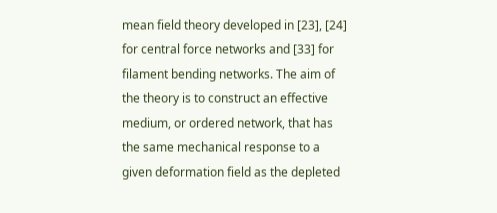mean field theory developed in [23], [24] for central force networks and [33] for filament bending networks. The aim of the theory is to construct an effective medium, or ordered network, that has the same mechanical response to a given deformation field as the depleted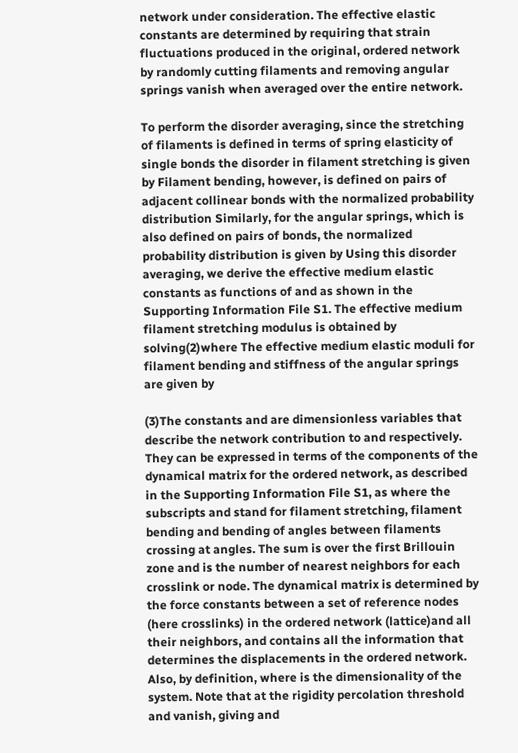network under consideration. The effective elastic constants are determined by requiring that strain fluctuations produced in the original, ordered network by randomly cutting filaments and removing angular springs vanish when averaged over the entire network.

To perform the disorder averaging, since the stretching of filaments is defined in terms of spring elasticity of single bonds the disorder in filament stretching is given by Filament bending, however, is defined on pairs of adjacent collinear bonds with the normalized probability distribution Similarly, for the angular springs, which is also defined on pairs of bonds, the normalized probability distribution is given by Using this disorder averaging, we derive the effective medium elastic constants as functions of and as shown in the Supporting Information File S1. The effective medium filament stretching modulus is obtained by solving(2)where The effective medium elastic moduli for filament bending and stiffness of the angular springs are given by

(3)The constants and are dimensionless variables that describe the network contribution to and respectively. They can be expressed in terms of the components of the dynamical matrix for the ordered network, as described in the Supporting Information File S1, as where the subscripts and stand for filament stretching, filament bending and bending of angles between filaments crossing at angles. The sum is over the first Brillouin zone and is the number of nearest neighbors for each crosslink or node. The dynamical matrix is determined by the force constants between a set of reference nodes (here crosslinks) in the ordered network (lattice)and all their neighbors, and contains all the information that determines the displacements in the ordered network. Also, by definition, where is the dimensionality of the system. Note that at the rigidity percolation threshold and vanish, giving and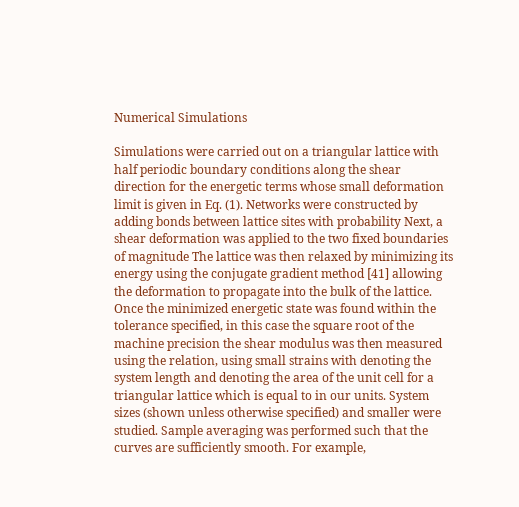Numerical Simulations

Simulations were carried out on a triangular lattice with half periodic boundary conditions along the shear direction for the energetic terms whose small deformation limit is given in Eq. (1). Networks were constructed by adding bonds between lattice sites with probability Next, a shear deformation was applied to the two fixed boundaries of magnitude The lattice was then relaxed by minimizing its energy using the conjugate gradient method [41] allowing the deformation to propagate into the bulk of the lattice. Once the minimized energetic state was found within the tolerance specified, in this case the square root of the machine precision the shear modulus was then measured using the relation, using small strains with denoting the system length and denoting the area of the unit cell for a triangular lattice which is equal to in our units. System sizes (shown unless otherwise specified) and smaller were studied. Sample averaging was performed such that the curves are sufficiently smooth. For example,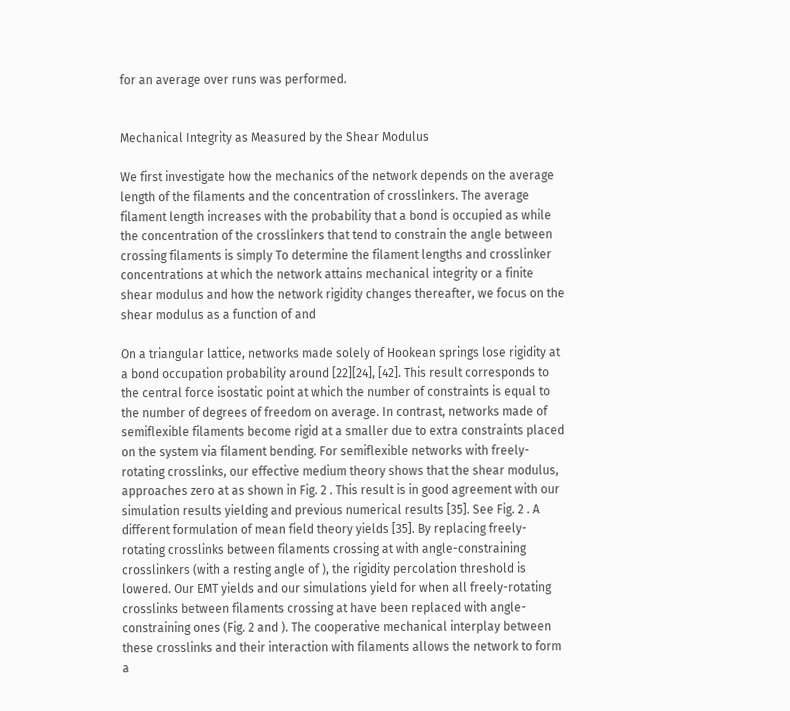for an average over runs was performed.


Mechanical Integrity as Measured by the Shear Modulus

We first investigate how the mechanics of the network depends on the average length of the filaments and the concentration of crosslinkers. The average filament length increases with the probability that a bond is occupied as while the concentration of the crosslinkers that tend to constrain the angle between crossing filaments is simply To determine the filament lengths and crosslinker concentrations at which the network attains mechanical integrity or a finite shear modulus and how the network rigidity changes thereafter, we focus on the shear modulus as a function of and

On a triangular lattice, networks made solely of Hookean springs lose rigidity at a bond occupation probability around [22][24], [42]. This result corresponds to the central force isostatic point at which the number of constraints is equal to the number of degrees of freedom on average. In contrast, networks made of semiflexible filaments become rigid at a smaller due to extra constraints placed on the system via filament bending. For semiflexible networks with freely-rotating crosslinks, our effective medium theory shows that the shear modulus, approaches zero at as shown in Fig. 2 . This result is in good agreement with our simulation results yielding and previous numerical results [35]. See Fig. 2 . A different formulation of mean field theory yields [35]. By replacing freely-rotating crosslinks between filaments crossing at with angle-constraining crosslinkers (with a resting angle of ), the rigidity percolation threshold is lowered. Our EMT yields and our simulations yield for when all freely-rotating crosslinks between filaments crossing at have been replaced with angle-constraining ones (Fig. 2 and ). The cooperative mechanical interplay between these crosslinks and their interaction with filaments allows the network to form a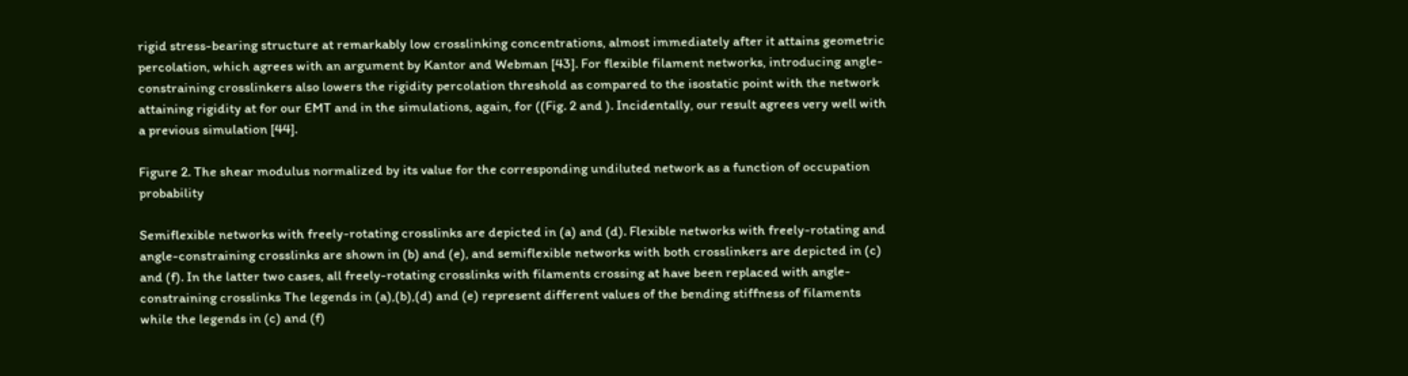rigid stress-bearing structure at remarkably low crosslinking concentrations, almost immediately after it attains geometric percolation, which agrees with an argument by Kantor and Webman [43]. For flexible filament networks, introducing angle-constraining crosslinkers also lowers the rigidity percolation threshold as compared to the isostatic point with the network attaining rigidity at for our EMT and in the simulations, again, for ((Fig. 2 and ). Incidentally, our result agrees very well with a previous simulation [44].

Figure 2. The shear modulus normalized by its value for the corresponding undiluted network as a function of occupation probability

Semiflexible networks with freely-rotating crosslinks are depicted in (a) and (d). Flexible networks with freely-rotating and angle-constraining crosslinks are shown in (b) and (e), and semiflexible networks with both crosslinkers are depicted in (c) and (f). In the latter two cases, all freely-rotating crosslinks with filaments crossing at have been replaced with angle-constraining crosslinks The legends in (a),(b),(d) and (e) represent different values of the bending stiffness of filaments while the legends in (c) and (f)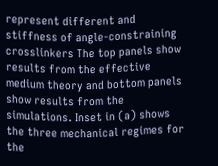represent different and stiffness of angle-constraining crosslinkers The top panels show results from the effective medium theory and bottom panels show results from the simulations. Inset in (a) shows the three mechanical regimes for the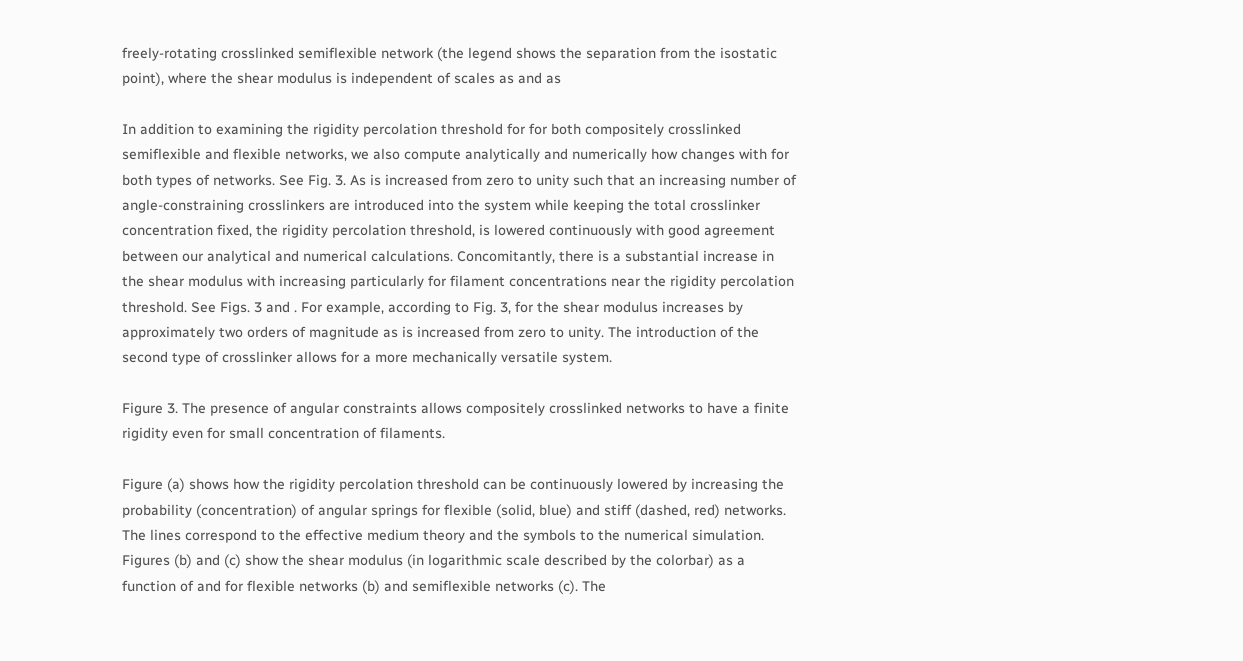freely-rotating crosslinked semiflexible network (the legend shows the separation from the isostatic point), where the shear modulus is independent of scales as and as

In addition to examining the rigidity percolation threshold for for both compositely crosslinked semiflexible and flexible networks, we also compute analytically and numerically how changes with for both types of networks. See Fig. 3. As is increased from zero to unity such that an increasing number of angle-constraining crosslinkers are introduced into the system while keeping the total crosslinker concentration fixed, the rigidity percolation threshold, is lowered continuously with good agreement between our analytical and numerical calculations. Concomitantly, there is a substantial increase in the shear modulus with increasing particularly for filament concentrations near the rigidity percolation threshold. See Figs. 3 and . For example, according to Fig. 3, for the shear modulus increases by approximately two orders of magnitude as is increased from zero to unity. The introduction of the second type of crosslinker allows for a more mechanically versatile system.

Figure 3. The presence of angular constraints allows compositely crosslinked networks to have a finite rigidity even for small concentration of filaments.

Figure (a) shows how the rigidity percolation threshold can be continuously lowered by increasing the probability (concentration) of angular springs for flexible (solid, blue) and stiff (dashed, red) networks. The lines correspond to the effective medium theory and the symbols to the numerical simulation. Figures (b) and (c) show the shear modulus (in logarithmic scale described by the colorbar) as a function of and for flexible networks (b) and semiflexible networks (c). The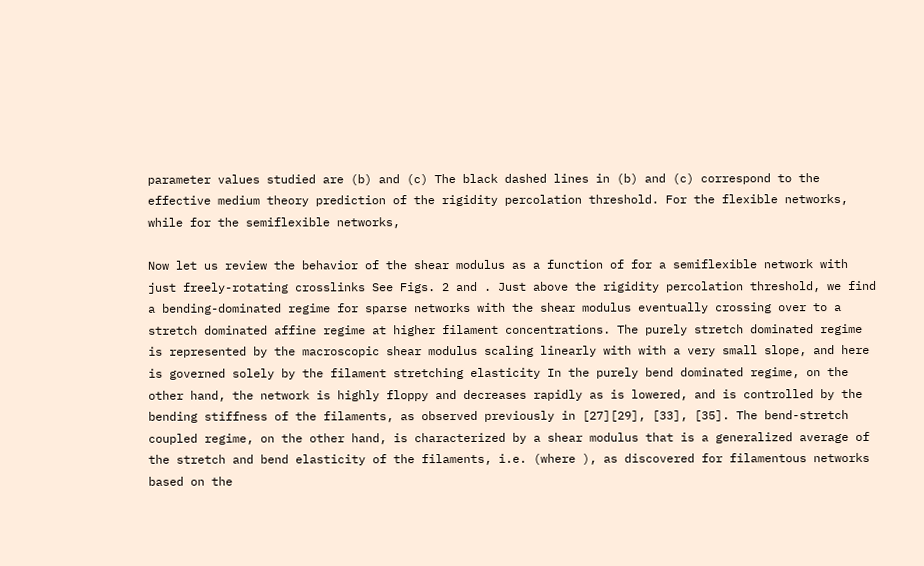parameter values studied are (b) and (c) The black dashed lines in (b) and (c) correspond to the effective medium theory prediction of the rigidity percolation threshold. For the flexible networks, while for the semiflexible networks,

Now let us review the behavior of the shear modulus as a function of for a semiflexible network with just freely-rotating crosslinks See Figs. 2 and . Just above the rigidity percolation threshold, we find a bending-dominated regime for sparse networks with the shear modulus eventually crossing over to a stretch dominated affine regime at higher filament concentrations. The purely stretch dominated regime is represented by the macroscopic shear modulus scaling linearly with with a very small slope, and here is governed solely by the filament stretching elasticity In the purely bend dominated regime, on the other hand, the network is highly floppy and decreases rapidly as is lowered, and is controlled by the bending stiffness of the filaments, as observed previously in [27][29], [33], [35]. The bend-stretch coupled regime, on the other hand, is characterized by a shear modulus that is a generalized average of the stretch and bend elasticity of the filaments, i.e. (where ), as discovered for filamentous networks based on the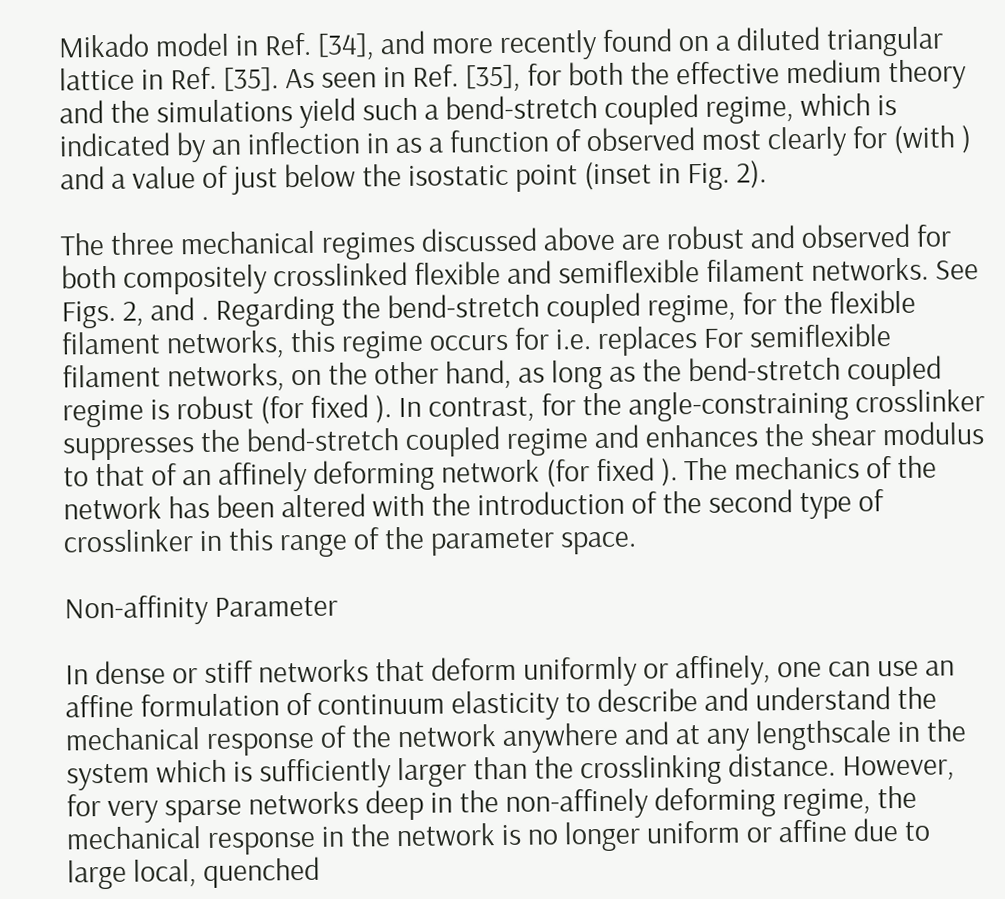Mikado model in Ref. [34], and more recently found on a diluted triangular lattice in Ref. [35]. As seen in Ref. [35], for both the effective medium theory and the simulations yield such a bend-stretch coupled regime, which is indicated by an inflection in as a function of observed most clearly for (with ) and a value of just below the isostatic point (inset in Fig. 2).

The three mechanical regimes discussed above are robust and observed for both compositely crosslinked flexible and semiflexible filament networks. See Figs. 2, and . Regarding the bend-stretch coupled regime, for the flexible filament networks, this regime occurs for i.e. replaces For semiflexible filament networks, on the other hand, as long as the bend-stretch coupled regime is robust (for fixed ). In contrast, for the angle-constraining crosslinker suppresses the bend-stretch coupled regime and enhances the shear modulus to that of an affinely deforming network (for fixed ). The mechanics of the network has been altered with the introduction of the second type of crosslinker in this range of the parameter space.

Non-affinity Parameter

In dense or stiff networks that deform uniformly or affinely, one can use an affine formulation of continuum elasticity to describe and understand the mechanical response of the network anywhere and at any lengthscale in the system which is sufficiently larger than the crosslinking distance. However, for very sparse networks deep in the non-affinely deforming regime, the mechanical response in the network is no longer uniform or affine due to large local, quenched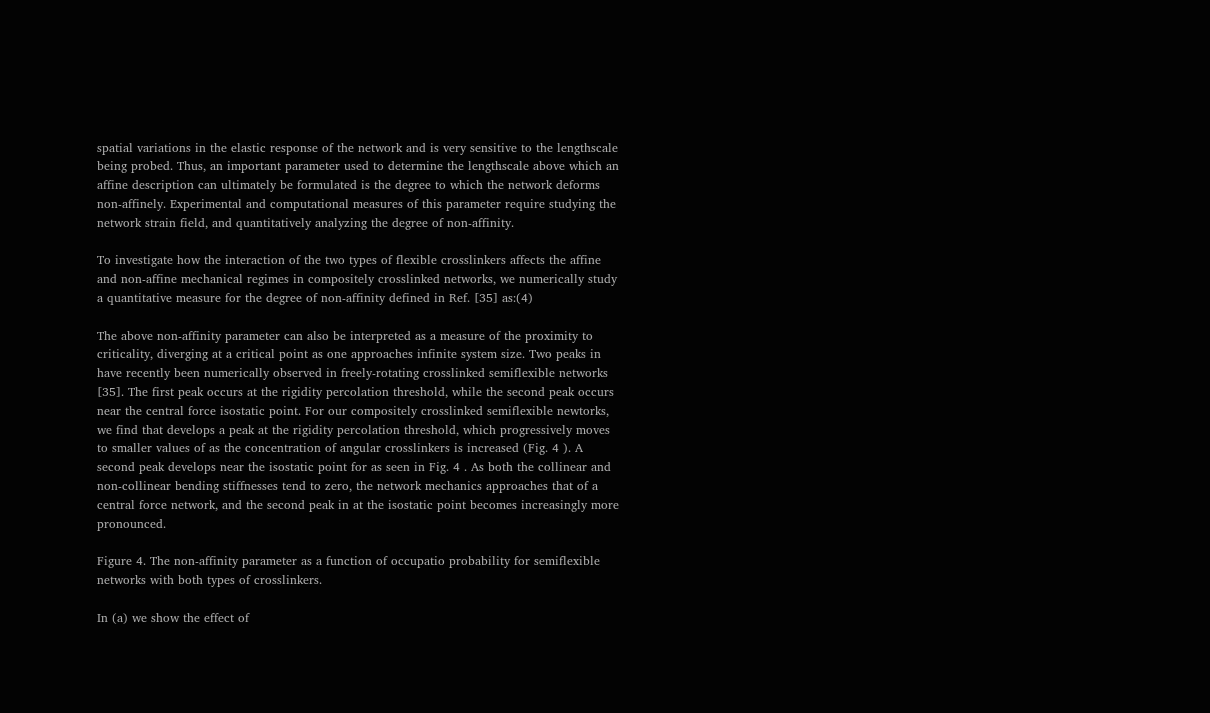spatial variations in the elastic response of the network and is very sensitive to the lengthscale being probed. Thus, an important parameter used to determine the lengthscale above which an affine description can ultimately be formulated is the degree to which the network deforms non-affinely. Experimental and computational measures of this parameter require studying the network strain field, and quantitatively analyzing the degree of non-affinity.

To investigate how the interaction of the two types of flexible crosslinkers affects the affine and non-affine mechanical regimes in compositely crosslinked networks, we numerically study a quantitative measure for the degree of non-affinity defined in Ref. [35] as:(4)

The above non-affinity parameter can also be interpreted as a measure of the proximity to criticality, diverging at a critical point as one approaches infinite system size. Two peaks in have recently been numerically observed in freely-rotating crosslinked semiflexible networks [35]. The first peak occurs at the rigidity percolation threshold, while the second peak occurs near the central force isostatic point. For our compositely crosslinked semiflexible newtorks, we find that develops a peak at the rigidity percolation threshold, which progressively moves to smaller values of as the concentration of angular crosslinkers is increased (Fig. 4 ). A second peak develops near the isostatic point for as seen in Fig. 4 . As both the collinear and non-collinear bending stiffnesses tend to zero, the network mechanics approaches that of a central force network, and the second peak in at the isostatic point becomes increasingly more pronounced.

Figure 4. The non-affinity parameter as a function of occupatio probability for semiflexible networks with both types of crosslinkers.

In (a) we show the effect of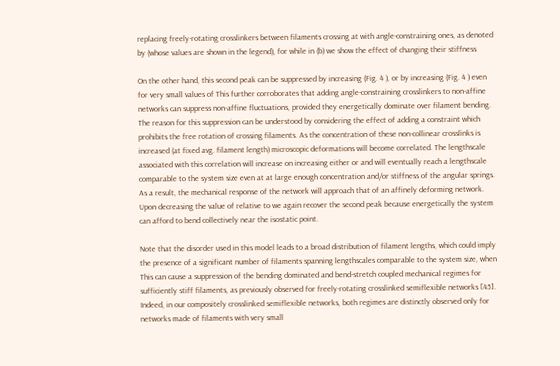replacing freely-rotating crosslinkers between filaments crossing at with angle-constraining ones, as denoted by (whose values are shown in the legend), for while in (b) we show the effect of changing their stiffness

On the other hand, this second peak can be suppressed by increasing (Fig. 4 ), or by increasing (Fig. 4 ) even for very small values of This further corroborates that adding angle-constraining crosslinkers to non-affine networks can suppress non-affine fluctuations, provided they energetically dominate over filament bending. The reason for this suppression can be understood by considering the effect of adding a constraint which prohibits the free rotation of crossing filaments. As the concentration of these non-collinear crosslinks is increased (at fixed avg. filament length) microscopic deformations will become correlated. The lengthscale associated with this correlation will increase on increasing either or and will eventually reach a lengthscale comparable to the system size even at at large enough concentration and/or stiffness of the angular springs. As a result, the mechanical response of the network will approach that of an affinely deforming network. Upon decreasing the value of relative to we again recover the second peak because energetically the system can afford to bend collectively near the isostatic point.

Note that the disorder used in this model leads to a broad distribution of filament lengths, which could imply the presence of a significant number of filaments spanning lengthscales comparable to the system size, when This can cause a suppression of the bending dominated and bend-stretch coupled mechanical regimes for sufficiently stiff filaments, as previously observed for freely-rotating crosslinked semiflexible networks [45]. Indeed, in our compositely crosslinked semiflexible networks, both regimes are distinctly observed only for networks made of filaments with very small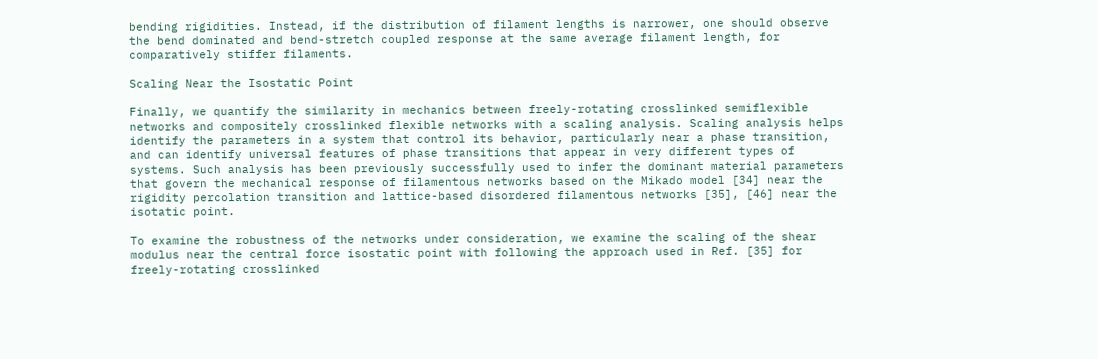bending rigidities. Instead, if the distribution of filament lengths is narrower, one should observe the bend dominated and bend-stretch coupled response at the same average filament length, for comparatively stiffer filaments.

Scaling Near the Isostatic Point

Finally, we quantify the similarity in mechanics between freely-rotating crosslinked semiflexible networks and compositely crosslinked flexible networks with a scaling analysis. Scaling analysis helps identify the parameters in a system that control its behavior, particularly near a phase transition, and can identify universal features of phase transitions that appear in very different types of systems. Such analysis has been previously successfully used to infer the dominant material parameters that govern the mechanical response of filamentous networks based on the Mikado model [34] near the rigidity percolation transition and lattice-based disordered filamentous networks [35], [46] near the isotatic point.

To examine the robustness of the networks under consideration, we examine the scaling of the shear modulus near the central force isostatic point with following the approach used in Ref. [35] for freely-rotating crosslinked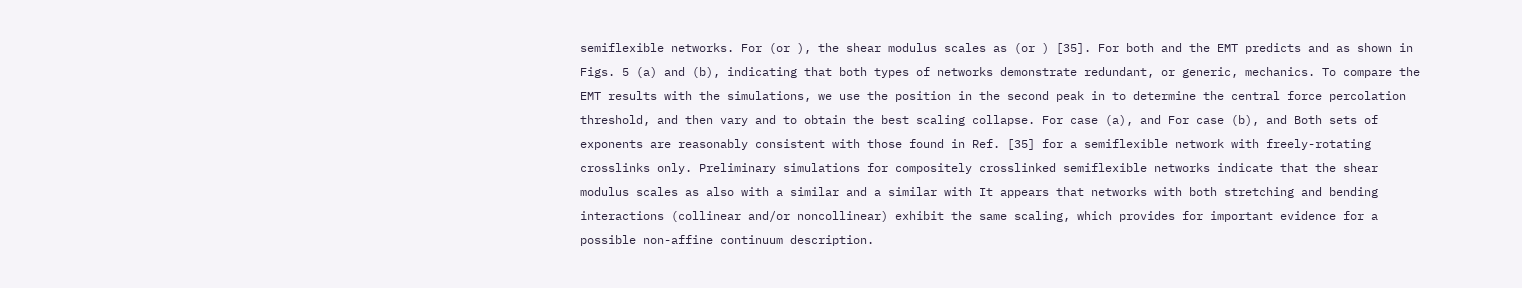semiflexible networks. For (or ), the shear modulus scales as (or ) [35]. For both and the EMT predicts and as shown in Figs. 5 (a) and (b), indicating that both types of networks demonstrate redundant, or generic, mechanics. To compare the EMT results with the simulations, we use the position in the second peak in to determine the central force percolation threshold, and then vary and to obtain the best scaling collapse. For case (a), and For case (b), and Both sets of exponents are reasonably consistent with those found in Ref. [35] for a semiflexible network with freely-rotating crosslinks only. Preliminary simulations for compositely crosslinked semiflexible networks indicate that the shear modulus scales as also with a similar and a similar with It appears that networks with both stretching and bending interactions (collinear and/or noncollinear) exhibit the same scaling, which provides for important evidence for a possible non-affine continuum description.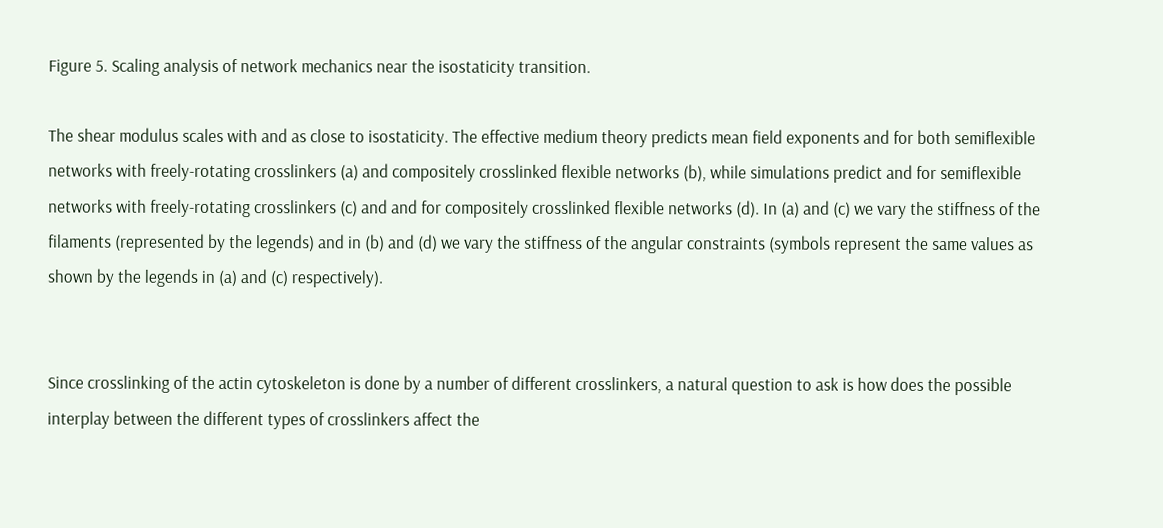Figure 5. Scaling analysis of network mechanics near the isostaticity transition.

The shear modulus scales with and as close to isostaticity. The effective medium theory predicts mean field exponents and for both semiflexible networks with freely-rotating crosslinkers (a) and compositely crosslinked flexible networks (b), while simulations predict and for semiflexible networks with freely-rotating crosslinkers (c) and and for compositely crosslinked flexible networks (d). In (a) and (c) we vary the stiffness of the filaments (represented by the legends) and in (b) and (d) we vary the stiffness of the angular constraints (symbols represent the same values as shown by the legends in (a) and (c) respectively).


Since crosslinking of the actin cytoskeleton is done by a number of different crosslinkers, a natural question to ask is how does the possible interplay between the different types of crosslinkers affect the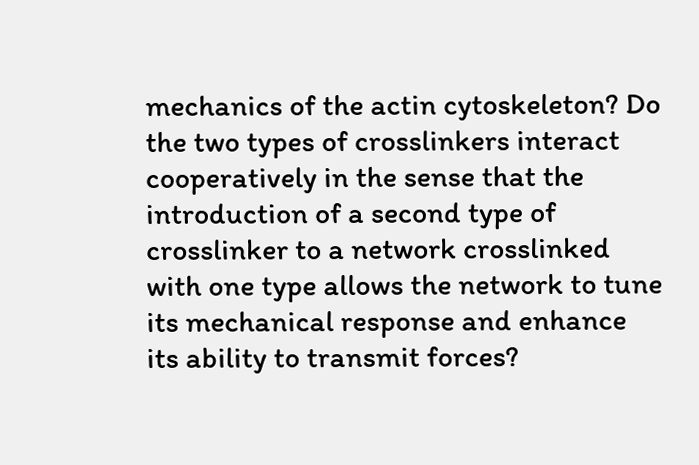mechanics of the actin cytoskeleton? Do the two types of crosslinkers interact cooperatively in the sense that the introduction of a second type of crosslinker to a network crosslinked with one type allows the network to tune its mechanical response and enhance its ability to transmit forces?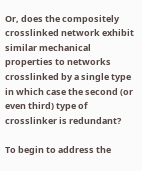Or, does the compositely crosslinked network exhibit similar mechanical properties to networks crosslinked by a single type in which case the second (or even third) type of crosslinker is redundant?

To begin to address the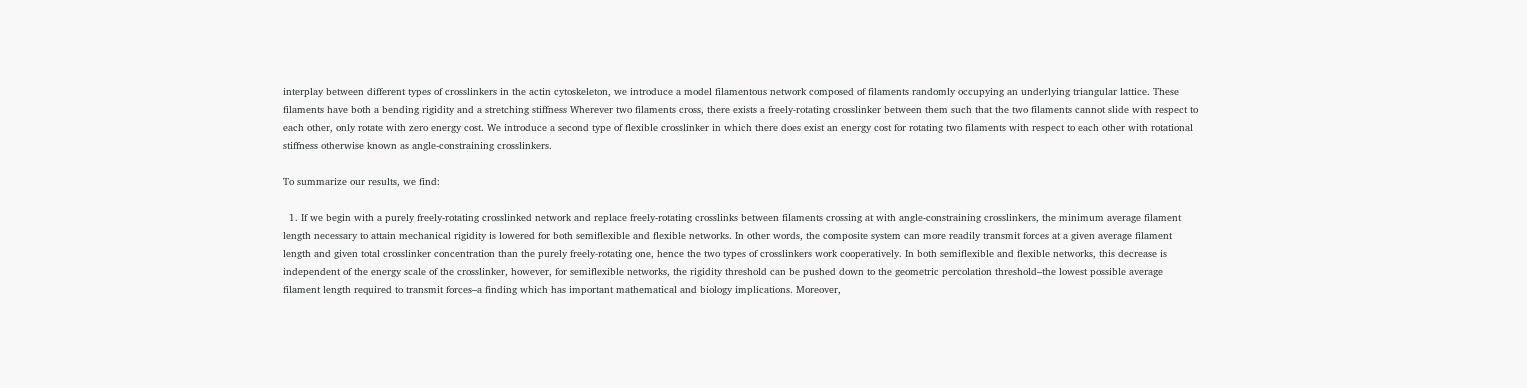interplay between different types of crosslinkers in the actin cytoskeleton, we introduce a model filamentous network composed of filaments randomly occupying an underlying triangular lattice. These filaments have both a bending rigidity and a stretching stiffness Wherever two filaments cross, there exists a freely-rotating crosslinker between them such that the two filaments cannot slide with respect to each other, only rotate with zero energy cost. We introduce a second type of flexible crosslinker in which there does exist an energy cost for rotating two filaments with respect to each other with rotational stiffness otherwise known as angle-constraining crosslinkers.

To summarize our results, we find:

  1. If we begin with a purely freely-rotating crosslinked network and replace freely-rotating crosslinks between filaments crossing at with angle-constraining crosslinkers, the minimum average filament length necessary to attain mechanical rigidity is lowered for both semiflexible and flexible networks. In other words, the composite system can more readily transmit forces at a given average filament length and given total crosslinker concentration than the purely freely-rotating one, hence the two types of crosslinkers work cooperatively. In both semiflexible and flexible networks, this decrease is independent of the energy scale of the crosslinker, however, for semiflexible networks, the rigidity threshold can be pushed down to the geometric percolation threshold–the lowest possible average filament length required to transmit forces–a finding which has important mathematical and biology implications. Moreover,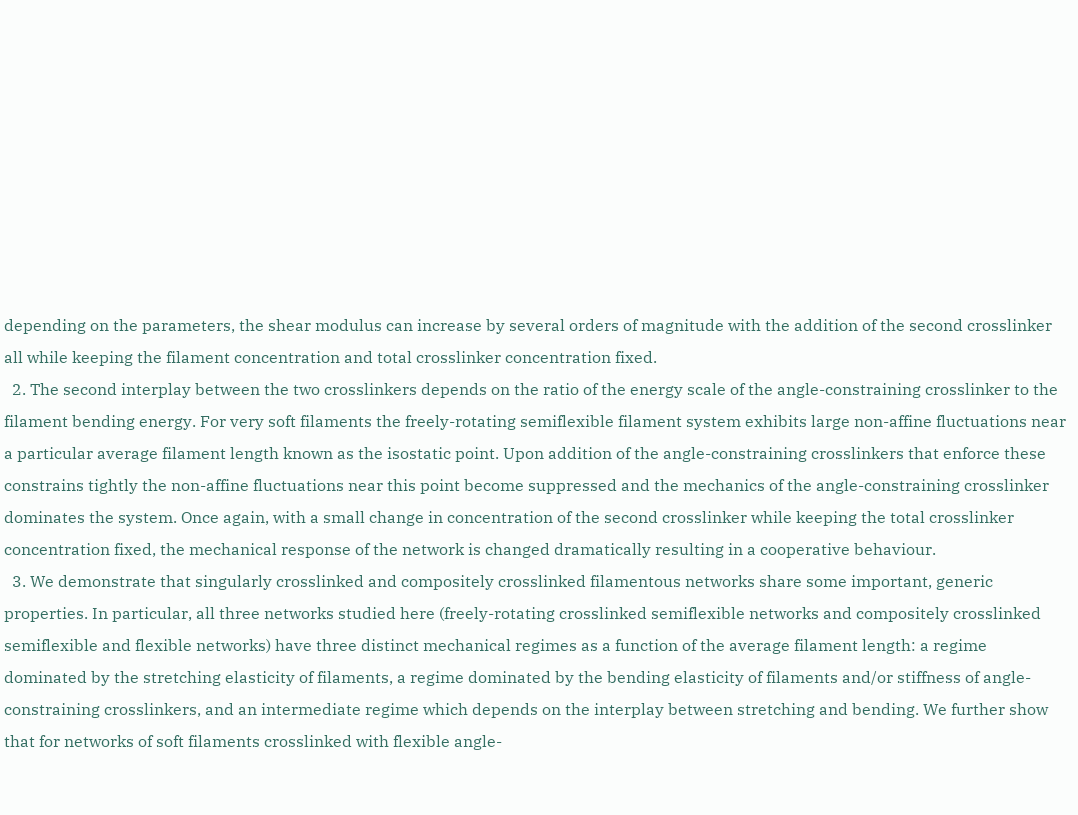depending on the parameters, the shear modulus can increase by several orders of magnitude with the addition of the second crosslinker all while keeping the filament concentration and total crosslinker concentration fixed.
  2. The second interplay between the two crosslinkers depends on the ratio of the energy scale of the angle-constraining crosslinker to the filament bending energy. For very soft filaments the freely-rotating semiflexible filament system exhibits large non-affine fluctuations near a particular average filament length known as the isostatic point. Upon addition of the angle-constraining crosslinkers that enforce these constrains tightly the non-affine fluctuations near this point become suppressed and the mechanics of the angle-constraining crosslinker dominates the system. Once again, with a small change in concentration of the second crosslinker while keeping the total crosslinker concentration fixed, the mechanical response of the network is changed dramatically resulting in a cooperative behaviour.
  3. We demonstrate that singularly crosslinked and compositely crosslinked filamentous networks share some important, generic properties. In particular, all three networks studied here (freely-rotating crosslinked semiflexible networks and compositely crosslinked semiflexible and flexible networks) have three distinct mechanical regimes as a function of the average filament length: a regime dominated by the stretching elasticity of filaments, a regime dominated by the bending elasticity of filaments and/or stiffness of angle-constraining crosslinkers, and an intermediate regime which depends on the interplay between stretching and bending. We further show that for networks of soft filaments crosslinked with flexible angle-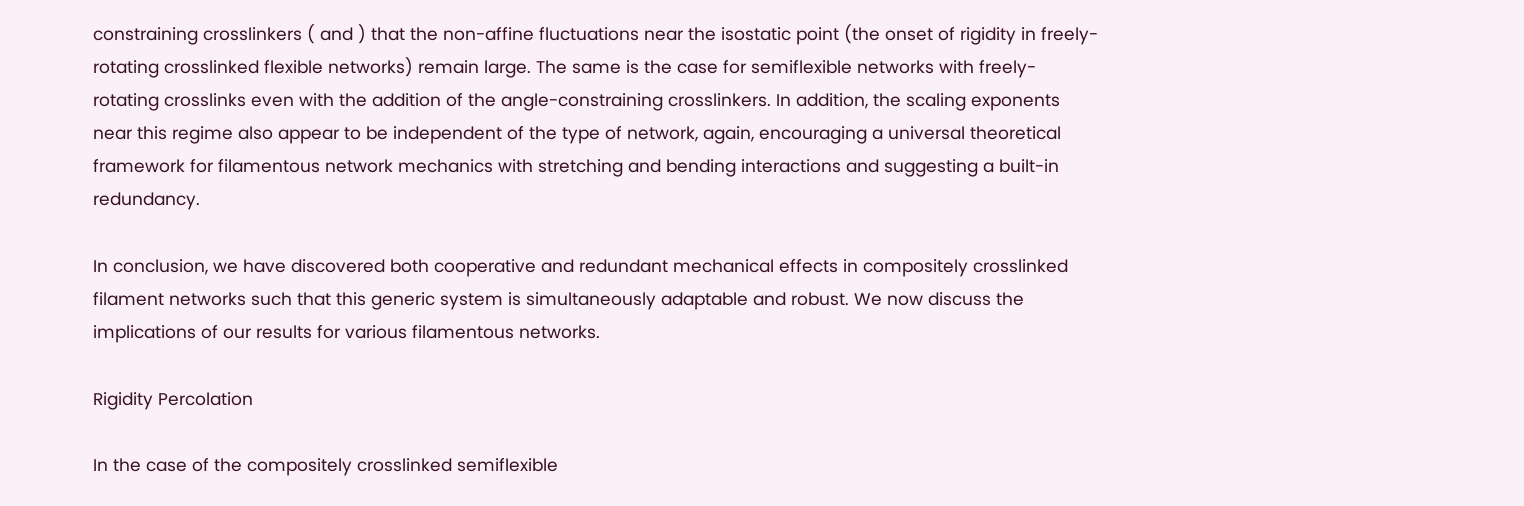constraining crosslinkers ( and ) that the non-affine fluctuations near the isostatic point (the onset of rigidity in freely-rotating crosslinked flexible networks) remain large. The same is the case for semiflexible networks with freely-rotating crosslinks even with the addition of the angle-constraining crosslinkers. In addition, the scaling exponents near this regime also appear to be independent of the type of network, again, encouraging a universal theoretical framework for filamentous network mechanics with stretching and bending interactions and suggesting a built-in redundancy.

In conclusion, we have discovered both cooperative and redundant mechanical effects in compositely crosslinked filament networks such that this generic system is simultaneously adaptable and robust. We now discuss the implications of our results for various filamentous networks.

Rigidity Percolation

In the case of the compositely crosslinked semiflexible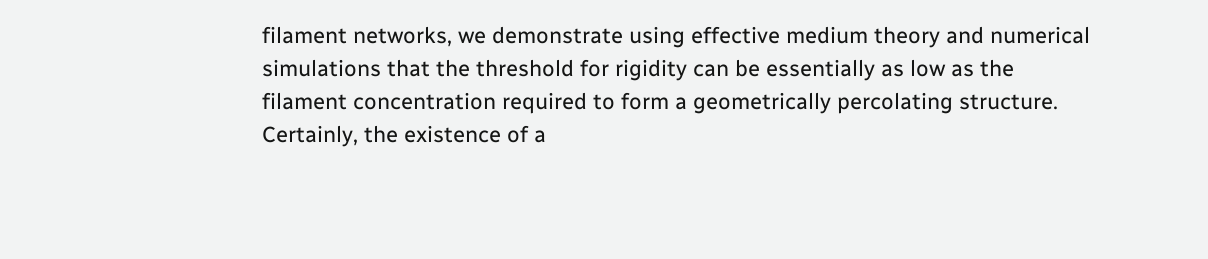filament networks, we demonstrate using effective medium theory and numerical simulations that the threshold for rigidity can be essentially as low as the filament concentration required to form a geometrically percolating structure. Certainly, the existence of a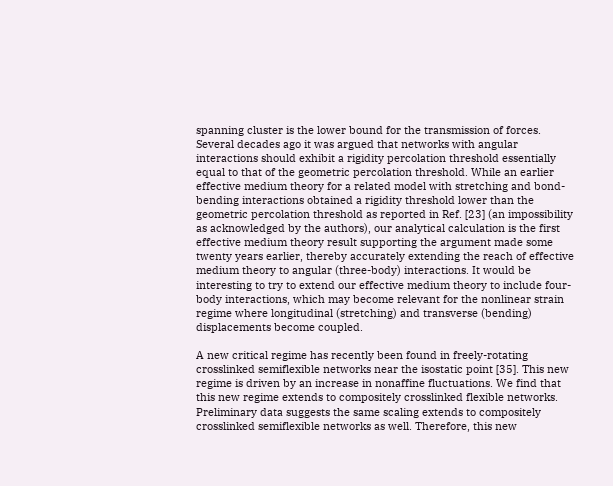spanning cluster is the lower bound for the transmission of forces. Several decades ago it was argued that networks with angular interactions should exhibit a rigidity percolation threshold essentially equal to that of the geometric percolation threshold. While an earlier effective medium theory for a related model with stretching and bond-bending interactions obtained a rigidity threshold lower than the geometric percolation threshold as reported in Ref. [23] (an impossibility as acknowledged by the authors), our analytical calculation is the first effective medium theory result supporting the argument made some twenty years earlier, thereby accurately extending the reach of effective medium theory to angular (three-body) interactions. It would be interesting to try to extend our effective medium theory to include four-body interactions, which may become relevant for the nonlinear strain regime where longitudinal (stretching) and transverse (bending) displacements become coupled.

A new critical regime has recently been found in freely-rotating crosslinked semiflexible networks near the isostatic point [35]. This new regime is driven by an increase in nonaffine fluctuations. We find that this new regime extends to compositely crosslinked flexible networks. Preliminary data suggests the same scaling extends to compositely crosslinked semiflexible networks as well. Therefore, this new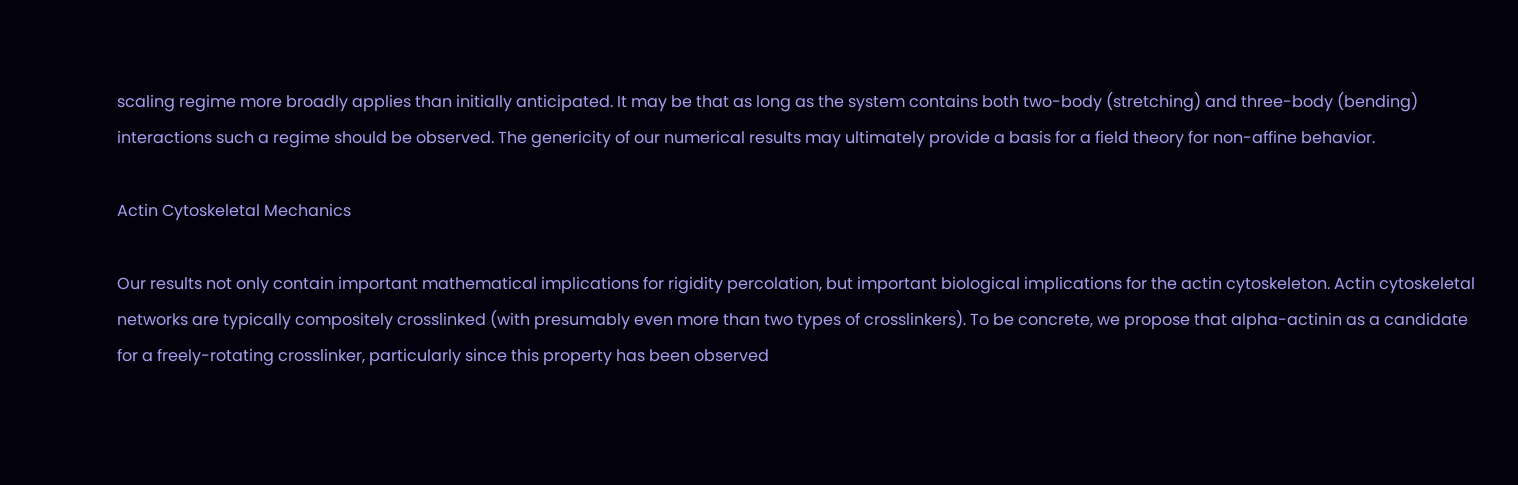scaling regime more broadly applies than initially anticipated. It may be that as long as the system contains both two-body (stretching) and three-body (bending) interactions such a regime should be observed. The genericity of our numerical results may ultimately provide a basis for a field theory for non-affine behavior.

Actin Cytoskeletal Mechanics

Our results not only contain important mathematical implications for rigidity percolation, but important biological implications for the actin cytoskeleton. Actin cytoskeletal networks are typically compositely crosslinked (with presumably even more than two types of crosslinkers). To be concrete, we propose that alpha-actinin as a candidate for a freely-rotating crosslinker, particularly since this property has been observed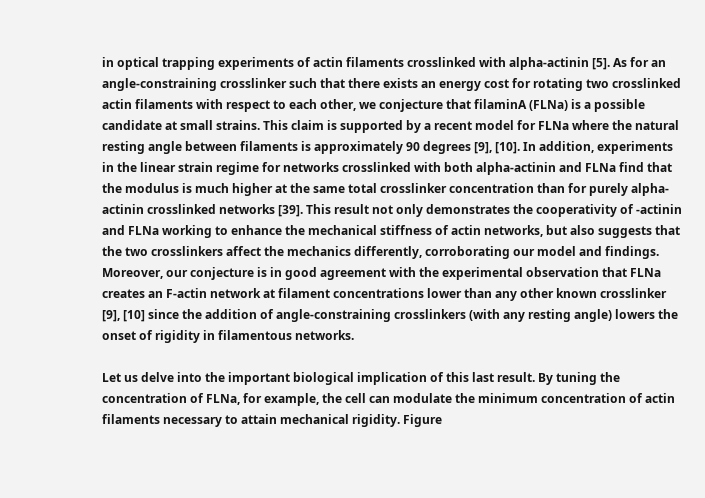in optical trapping experiments of actin filaments crosslinked with alpha-actinin [5]. As for an angle-constraining crosslinker such that there exists an energy cost for rotating two crosslinked actin filaments with respect to each other, we conjecture that filaminA (FLNa) is a possible candidate at small strains. This claim is supported by a recent model for FLNa where the natural resting angle between filaments is approximately 90 degrees [9], [10]. In addition, experiments in the linear strain regime for networks crosslinked with both alpha-actinin and FLNa find that the modulus is much higher at the same total crosslinker concentration than for purely alpha-actinin crosslinked networks [39]. This result not only demonstrates the cooperativity of -actinin and FLNa working to enhance the mechanical stiffness of actin networks, but also suggests that the two crosslinkers affect the mechanics differently, corroborating our model and findings. Moreover, our conjecture is in good agreement with the experimental observation that FLNa creates an F-actin network at filament concentrations lower than any other known crosslinker [9], [10] since the addition of angle-constraining crosslinkers (with any resting angle) lowers the onset of rigidity in filamentous networks.

Let us delve into the important biological implication of this last result. By tuning the concentration of FLNa, for example, the cell can modulate the minimum concentration of actin filaments necessary to attain mechanical rigidity. Figure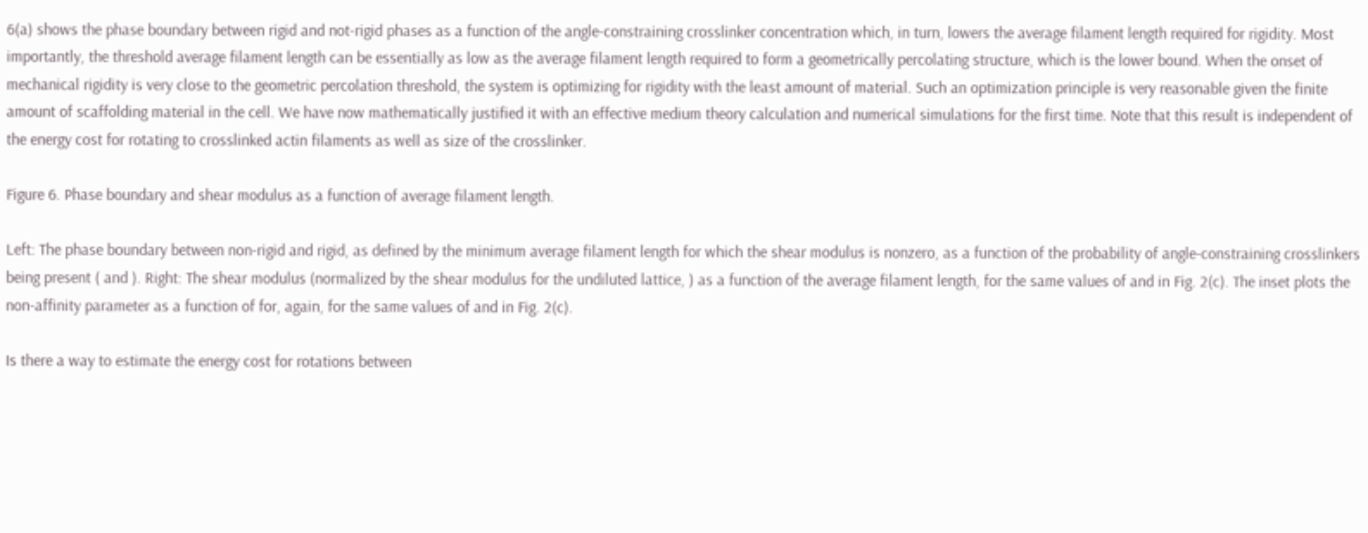6(a) shows the phase boundary between rigid and not-rigid phases as a function of the angle-constraining crosslinker concentration which, in turn, lowers the average filament length required for rigidity. Most importantly, the threshold average filament length can be essentially as low as the average filament length required to form a geometrically percolating structure, which is the lower bound. When the onset of mechanical rigidity is very close to the geometric percolation threshold, the system is optimizing for rigidity with the least amount of material. Such an optimization principle is very reasonable given the finite amount of scaffolding material in the cell. We have now mathematically justified it with an effective medium theory calculation and numerical simulations for the first time. Note that this result is independent of the energy cost for rotating to crosslinked actin filaments as well as size of the crosslinker.

Figure 6. Phase boundary and shear modulus as a function of average filament length.

Left: The phase boundary between non-rigid and rigid, as defined by the minimum average filament length for which the shear modulus is nonzero, as a function of the probability of angle-constraining crosslinkers being present ( and ). Right: The shear modulus (normalized by the shear modulus for the undiluted lattice, ) as a function of the average filament length, for the same values of and in Fig. 2(c). The inset plots the non-affinity parameter as a function of for, again, for the same values of and in Fig. 2(c).

Is there a way to estimate the energy cost for rotations between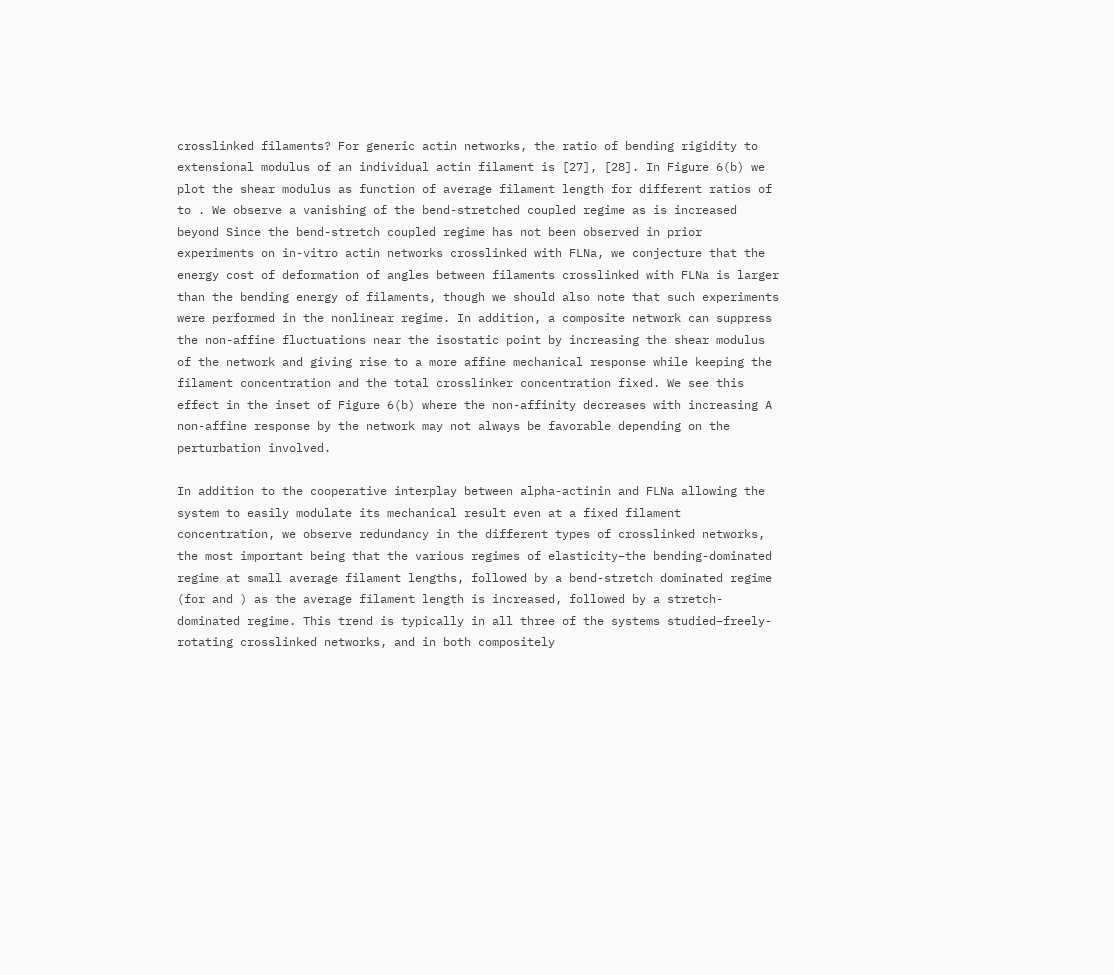crosslinked filaments? For generic actin networks, the ratio of bending rigidity to extensional modulus of an individual actin filament is [27], [28]. In Figure 6(b) we plot the shear modulus as function of average filament length for different ratios of to . We observe a vanishing of the bend-stretched coupled regime as is increased beyond Since the bend-stretch coupled regime has not been observed in prior experiments on in-vitro actin networks crosslinked with FLNa, we conjecture that the energy cost of deformation of angles between filaments crosslinked with FLNa is larger than the bending energy of filaments, though we should also note that such experiments were performed in the nonlinear regime. In addition, a composite network can suppress the non-affine fluctuations near the isostatic point by increasing the shear modulus of the network and giving rise to a more affine mechanical response while keeping the filament concentration and the total crosslinker concentration fixed. We see this effect in the inset of Figure 6(b) where the non-affinity decreases with increasing A non-affine response by the network may not always be favorable depending on the perturbation involved.

In addition to the cooperative interplay between alpha-actinin and FLNa allowing the system to easily modulate its mechanical result even at a fixed filament concentration, we observe redundancy in the different types of crosslinked networks, the most important being that the various regimes of elasticity–the bending-dominated regime at small average filament lengths, followed by a bend-stretch dominated regime (for and ) as the average filament length is increased, followed by a stretch-dominated regime. This trend is typically in all three of the systems studied–freely-rotating crosslinked networks, and in both compositely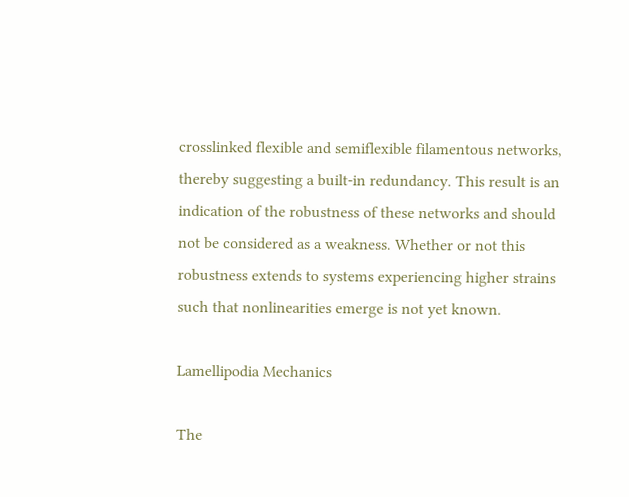crosslinked flexible and semiflexible filamentous networks, thereby suggesting a built-in redundancy. This result is an indication of the robustness of these networks and should not be considered as a weakness. Whether or not this robustness extends to systems experiencing higher strains such that nonlinearities emerge is not yet known.

Lamellipodia Mechanics

The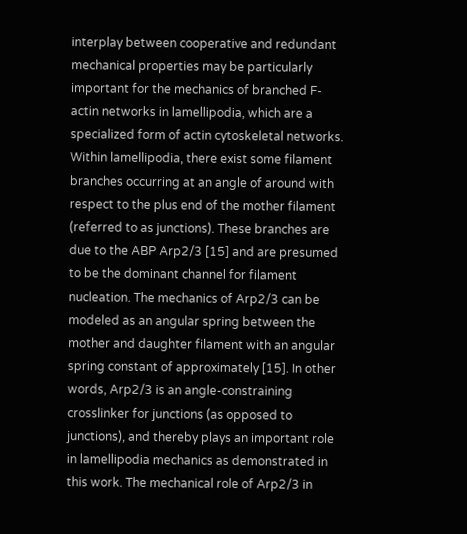interplay between cooperative and redundant mechanical properties may be particularly important for the mechanics of branched F-actin networks in lamellipodia, which are a specialized form of actin cytoskeletal networks. Within lamellipodia, there exist some filament branches occurring at an angle of around with respect to the plus end of the mother filament (referred to as junctions). These branches are due to the ABP Arp2/3 [15] and are presumed to be the dominant channel for filament nucleation. The mechanics of Arp2/3 can be modeled as an angular spring between the mother and daughter filament with an angular spring constant of approximately [15]. In other words, Arp2/3 is an angle-constraining crosslinker for junctions (as opposed to junctions), and thereby plays an important role in lamellipodia mechanics as demonstrated in this work. The mechanical role of Arp2/3 in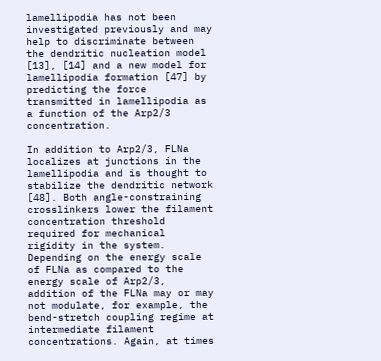lamellipodia has not been investigated previously and may help to discriminate between the dendritic nucleation model [13], [14] and a new model for lamellipodia formation [47] by predicting the force transmitted in lamellipodia as a function of the Arp2/3 concentration.

In addition to Arp2/3, FLNa localizes at junctions in the lamellipodia and is thought to stabilize the dendritic network [48]. Both angle-constraining crosslinkers lower the filament concentration threshold required for mechanical rigidity in the system. Depending on the energy scale of FLNa as compared to the energy scale of Arp2/3, addition of the FLNa may or may not modulate, for example, the bend-stretch coupling regime at intermediate filament concentrations. Again, at times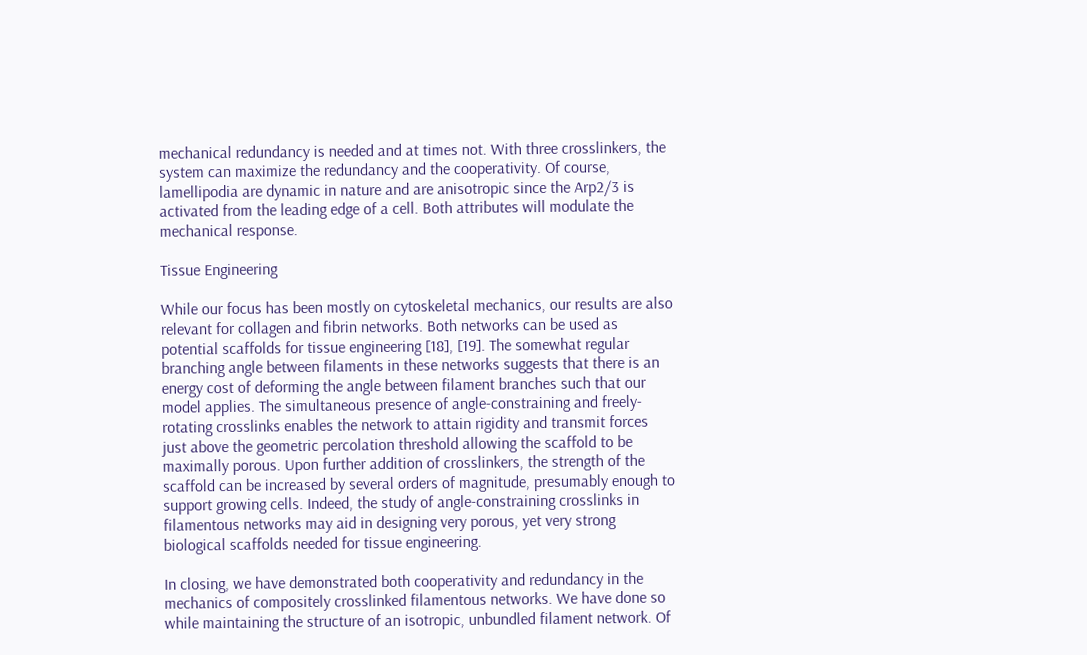mechanical redundancy is needed and at times not. With three crosslinkers, the system can maximize the redundancy and the cooperativity. Of course, lamellipodia are dynamic in nature and are anisotropic since the Arp2/3 is activated from the leading edge of a cell. Both attributes will modulate the mechanical response.

Tissue Engineering

While our focus has been mostly on cytoskeletal mechanics, our results are also relevant for collagen and fibrin networks. Both networks can be used as potential scaffolds for tissue engineering [18], [19]. The somewhat regular branching angle between filaments in these networks suggests that there is an energy cost of deforming the angle between filament branches such that our model applies. The simultaneous presence of angle-constraining and freely-rotating crosslinks enables the network to attain rigidity and transmit forces just above the geometric percolation threshold allowing the scaffold to be maximally porous. Upon further addition of crosslinkers, the strength of the scaffold can be increased by several orders of magnitude, presumably enough to support growing cells. Indeed, the study of angle-constraining crosslinks in filamentous networks may aid in designing very porous, yet very strong biological scaffolds needed for tissue engineering.

In closing, we have demonstrated both cooperativity and redundancy in the mechanics of compositely crosslinked filamentous networks. We have done so while maintaining the structure of an isotropic, unbundled filament network. Of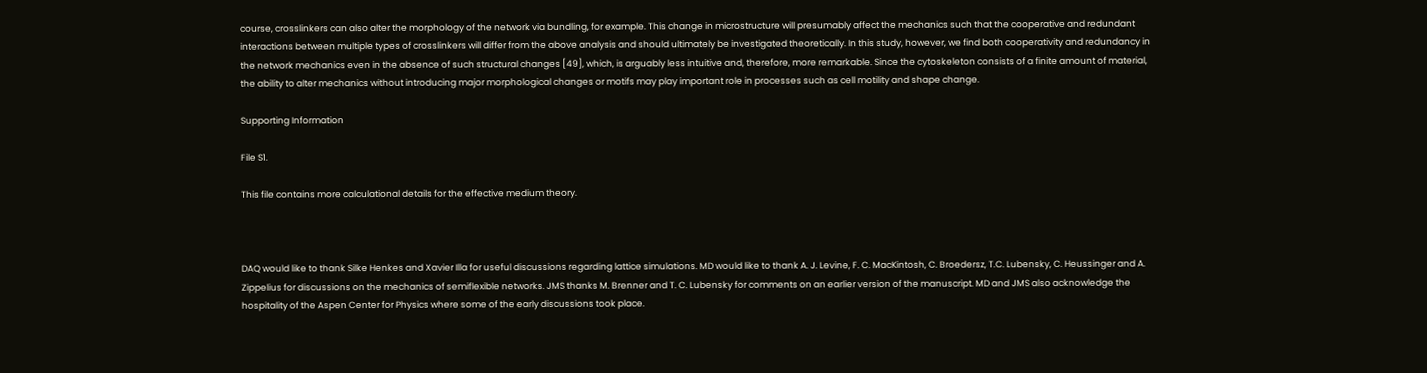course, crosslinkers can also alter the morphology of the network via bundling, for example. This change in microstructure will presumably affect the mechanics such that the cooperative and redundant interactions between multiple types of crosslinkers will differ from the above analysis and should ultimately be investigated theoretically. In this study, however, we find both cooperativity and redundancy in the network mechanics even in the absence of such structural changes [49], which, is arguably less intuitive and, therefore, more remarkable. Since the cytoskeleton consists of a finite amount of material, the ability to alter mechanics without introducing major morphological changes or motifs may play important role in processes such as cell motility and shape change.

Supporting Information

File S1.

This file contains more calculational details for the effective medium theory.



DAQ would like to thank Silke Henkes and Xavier Illa for useful discussions regarding lattice simulations. MD would like to thank A. J. Levine, F. C. MacKintosh, C. Broedersz, T.C. Lubensky, C. Heussinger and A. Zippelius for discussions on the mechanics of semiflexible networks. JMS thanks M. Brenner and T. C. Lubensky for comments on an earlier version of the manuscript. MD and JMS also acknowledge the hospitality of the Aspen Center for Physics where some of the early discussions took place.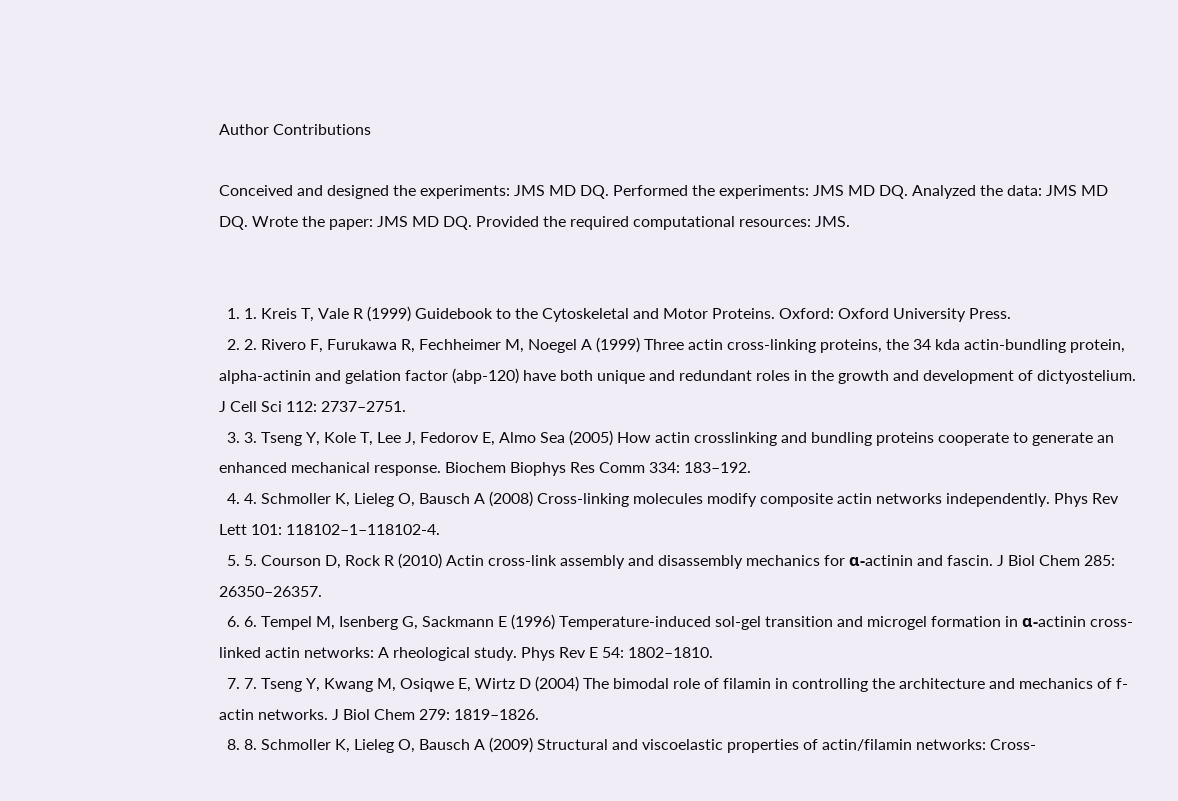Author Contributions

Conceived and designed the experiments: JMS MD DQ. Performed the experiments: JMS MD DQ. Analyzed the data: JMS MD DQ. Wrote the paper: JMS MD DQ. Provided the required computational resources: JMS.


  1. 1. Kreis T, Vale R (1999) Guidebook to the Cytoskeletal and Motor Proteins. Oxford: Oxford University Press.
  2. 2. Rivero F, Furukawa R, Fechheimer M, Noegel A (1999) Three actin cross-linking proteins, the 34 kda actin-bundling protein, alpha-actinin and gelation factor (abp-120) have both unique and redundant roles in the growth and development of dictyostelium. J Cell Sci 112: 2737–2751.
  3. 3. Tseng Y, Kole T, Lee J, Fedorov E, Almo Sea (2005) How actin crosslinking and bundling proteins cooperate to generate an enhanced mechanical response. Biochem Biophys Res Comm 334: 183–192.
  4. 4. Schmoller K, Lieleg O, Bausch A (2008) Cross-linking molecules modify composite actin networks independently. Phys Rev Lett 101: 118102–1–118102-4.
  5. 5. Courson D, Rock R (2010) Actin cross-link assembly and disassembly mechanics for α-actinin and fascin. J Biol Chem 285: 26350–26357.
  6. 6. Tempel M, Isenberg G, Sackmann E (1996) Temperature-induced sol-gel transition and microgel formation in α-actinin cross-linked actin networks: A rheological study. Phys Rev E 54: 1802–1810.
  7. 7. Tseng Y, Kwang M, Osiqwe E, Wirtz D (2004) The bimodal role of filamin in controlling the architecture and mechanics of f-actin networks. J Biol Chem 279: 1819–1826.
  8. 8. Schmoller K, Lieleg O, Bausch A (2009) Structural and viscoelastic properties of actin/filamin networks: Cross-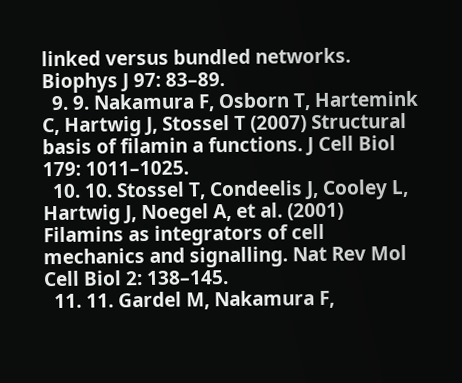linked versus bundled networks. Biophys J 97: 83–89.
  9. 9. Nakamura F, Osborn T, Hartemink C, Hartwig J, Stossel T (2007) Structural basis of filamin a functions. J Cell Biol 179: 1011–1025.
  10. 10. Stossel T, Condeelis J, Cooley L, Hartwig J, Noegel A, et al. (2001) Filamins as integrators of cell mechanics and signalling. Nat Rev Mol Cell Biol 2: 138–145.
  11. 11. Gardel M, Nakamura F,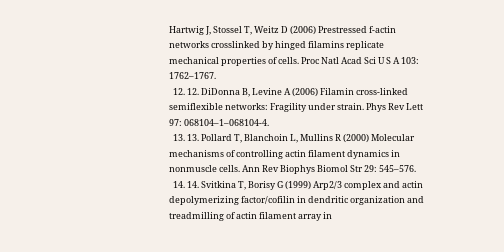Hartwig J, Stossel T, Weitz D (2006) Prestressed f-actin networks crosslinked by hinged filamins replicate mechanical properties of cells. Proc Natl Acad Sci U S A 103: 1762–1767.
  12. 12. DiDonna B, Levine A (2006) Filamin cross-linked semiflexible networks: Fragility under strain. Phys Rev Lett 97: 068104–1–068104-4.
  13. 13. Pollard T, Blanchoin L, Mullins R (2000) Molecular mechanisms of controlling actin filament dynamics in nonmuscle cells. Ann Rev Biophys Biomol Str 29: 545–576.
  14. 14. Svitkina T, Borisy G (1999) Arp2/3 complex and actin depolymerizing factor/cofilin in dendritic organization and treadmilling of actin filament array in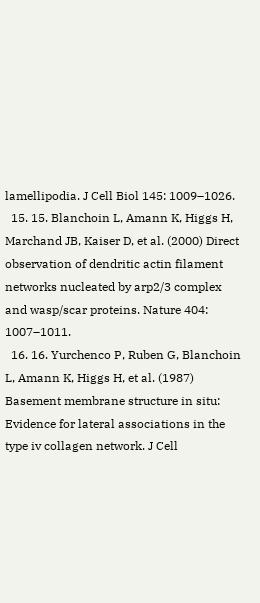lamellipodia. J Cell Biol 145: 1009–1026.
  15. 15. Blanchoin L, Amann K, Higgs H, Marchand JB, Kaiser D, et al. (2000) Direct observation of dendritic actin filament networks nucleated by arp2/3 complex and wasp/scar proteins. Nature 404: 1007–1011.
  16. 16. Yurchenco P, Ruben G, Blanchoin L, Amann K, Higgs H, et al. (1987) Basement membrane structure in situ: Evidence for lateral associations in the type iv collagen network. J Cell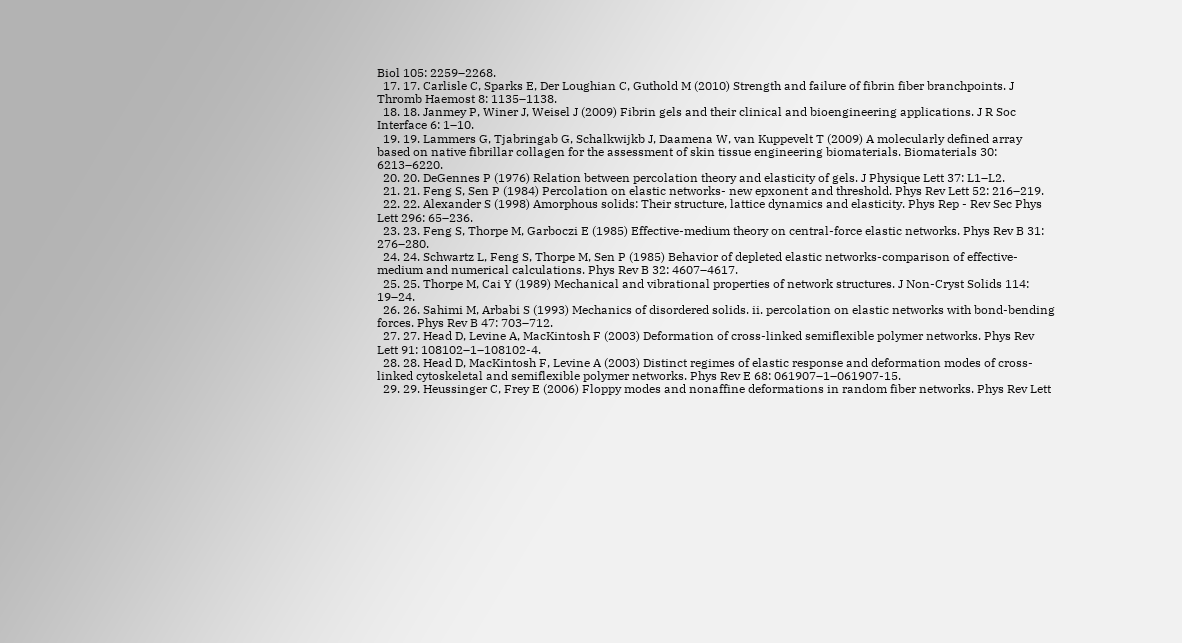Biol 105: 2259–2268.
  17. 17. Carlisle C, Sparks E, Der Loughian C, Guthold M (2010) Strength and failure of fibrin fiber branchpoints. J Thromb Haemost 8: 1135–1138.
  18. 18. Janmey P, Winer J, Weisel J (2009) Fibrin gels and their clinical and bioengineering applications. J R Soc Interface 6: 1–10.
  19. 19. Lammers G, Tjabringab G, Schalkwijkb J, Daamena W, van Kuppevelt T (2009) A molecularly defined array based on native fibrillar collagen for the assessment of skin tissue engineering biomaterials. Biomaterials 30: 6213–6220.
  20. 20. DeGennes P (1976) Relation between percolation theory and elasticity of gels. J Physique Lett 37: L1–L2.
  21. 21. Feng S, Sen P (1984) Percolation on elastic networks- new epxonent and threshold. Phys Rev Lett 52: 216–219.
  22. 22. Alexander S (1998) Amorphous solids: Their structure, lattice dynamics and elasticity. Phys Rep - Rev Sec Phys Lett 296: 65–236.
  23. 23. Feng S, Thorpe M, Garboczi E (1985) Effective-medium theory on central-force elastic networks. Phys Rev B 31: 276–280.
  24. 24. Schwartz L, Feng S, Thorpe M, Sen P (1985) Behavior of depleted elastic networks-comparison of effective-medium and numerical calculations. Phys Rev B 32: 4607–4617.
  25. 25. Thorpe M, Cai Y (1989) Mechanical and vibrational properties of network structures. J Non-Cryst Solids 114: 19–24.
  26. 26. Sahimi M, Arbabi S (1993) Mechanics of disordered solids. ii. percolation on elastic networks with bond-bending forces. Phys Rev B 47: 703–712.
  27. 27. Head D, Levine A, MacKintosh F (2003) Deformation of cross-linked semiflexible polymer networks. Phys Rev Lett 91: 108102–1–108102-4.
  28. 28. Head D, MacKintosh F, Levine A (2003) Distinct regimes of elastic response and deformation modes of cross-linked cytoskeletal and semiflexible polymer networks. Phys Rev E 68: 061907–1–061907-15.
  29. 29. Heussinger C, Frey E (2006) Floppy modes and nonaffine deformations in random fiber networks. Phys Rev Lett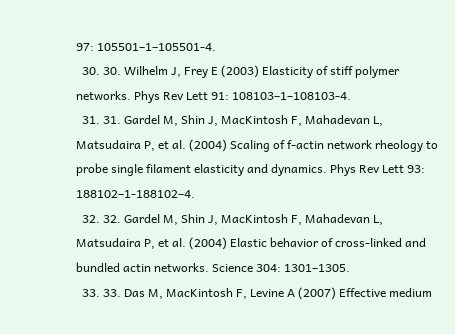97: 105501–1–105501-4.
  30. 30. Wilhelm J, Frey E (2003) Elasticity of stiff polymer networks. Phys Rev Lett 91: 108103–1–108103-4.
  31. 31. Gardel M, Shin J, MacKintosh F, Mahadevan L, Matsudaira P, et al. (2004) Scaling of f-actin network rheology to probe single filament elasticity and dynamics. Phys Rev Lett 93: 188102–1-188102–4.
  32. 32. Gardel M, Shin J, MacKintosh F, Mahadevan L, Matsudaira P, et al. (2004) Elastic behavior of cross-linked and bundled actin networks. Science 304: 1301–1305.
  33. 33. Das M, MacKintosh F, Levine A (2007) Effective medium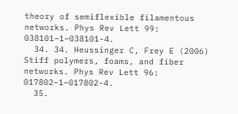theory of semiflexible filamentous networks. Phys Rev Lett 99: 038101–1–038101-4.
  34. 34. Heussinger C, Frey E (2006) Stiff polymers, foams, and fiber networks. Phys Rev Lett 96: 017802–1–017802-4.
  35.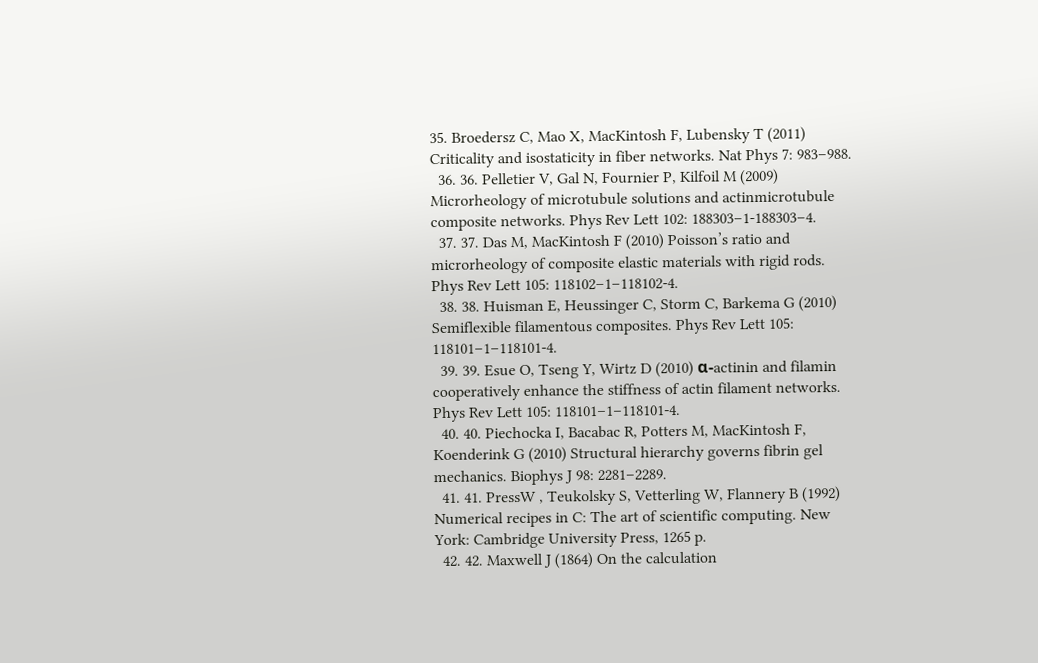35. Broedersz C, Mao X, MacKintosh F, Lubensky T (2011) Criticality and isostaticity in fiber networks. Nat Phys 7: 983–988.
  36. 36. Pelletier V, Gal N, Fournier P, Kilfoil M (2009) Microrheology of microtubule solutions and actinmicrotubule composite networks. Phys Rev Lett 102: 188303–1-188303–4.
  37. 37. Das M, MacKintosh F (2010) Poisson’s ratio and microrheology of composite elastic materials with rigid rods. Phys Rev Lett 105: 118102–1–118102-4.
  38. 38. Huisman E, Heussinger C, Storm C, Barkema G (2010) Semiflexible filamentous composites. Phys Rev Lett 105: 118101–1–118101-4.
  39. 39. Esue O, Tseng Y, Wirtz D (2010) α-actinin and filamin cooperatively enhance the stiffness of actin filament networks. Phys Rev Lett 105: 118101–1–118101-4.
  40. 40. Piechocka I, Bacabac R, Potters M, MacKintosh F, Koenderink G (2010) Structural hierarchy governs fibrin gel mechanics. Biophys J 98: 2281–2289.
  41. 41. PressW , Teukolsky S, Vetterling W, Flannery B (1992) Numerical recipes in C: The art of scientific computing. New York: Cambridge University Press, 1265 p.
  42. 42. Maxwell J (1864) On the calculation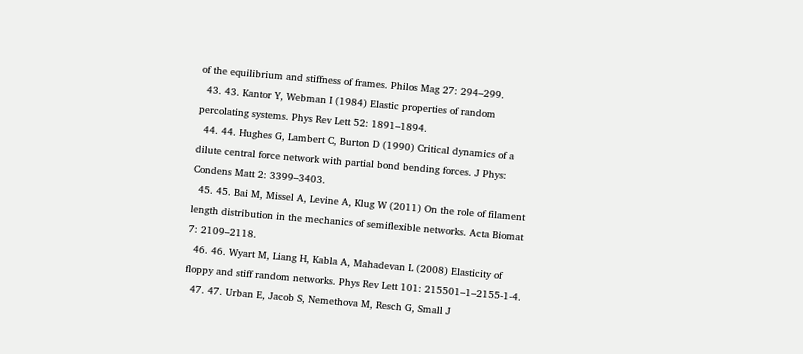of the equilibrium and stiffness of frames. Philos Mag 27: 294–299.
  43. 43. Kantor Y, Webman I (1984) Elastic properties of random percolating systems. Phys Rev Lett 52: 1891–1894.
  44. 44. Hughes G, Lambert C, Burton D (1990) Critical dynamics of a dilute central force network with partial bond bending forces. J Phys: Condens Matt 2: 3399–3403.
  45. 45. Bai M, Missel A, Levine A, Klug W (2011) On the role of filament length distribution in the mechanics of semiflexible networks. Acta Biomat 7: 2109–2118.
  46. 46. Wyart M, Liang H, Kabla A, Mahadevan L (2008) Elasticity of floppy and stiff random networks. Phys Rev Lett 101: 215501–1–2155-1-4.
  47. 47. Urban E, Jacob S, Nemethova M, Resch G, Small J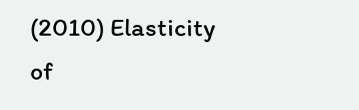(2010) Elasticity of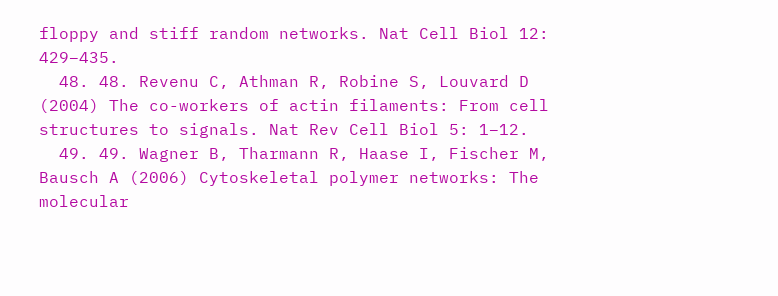floppy and stiff random networks. Nat Cell Biol 12: 429–435.
  48. 48. Revenu C, Athman R, Robine S, Louvard D (2004) The co-workers of actin filaments: From cell structures to signals. Nat Rev Cell Biol 5: 1–12.
  49. 49. Wagner B, Tharmann R, Haase I, Fischer M, Bausch A (2006) Cytoskeletal polymer networks: The molecular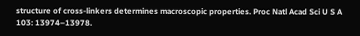structure of cross-linkers determines macroscopic properties. Proc Natl Acad Sci U S A 103: 13974–13978.